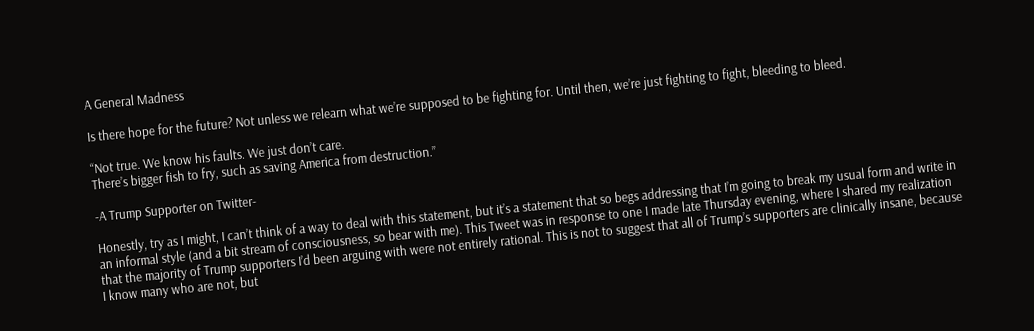A General Madness

Is there hope for the future? Not unless we relearn what we’re supposed to be fighting for. Until then, we’re just fighting to fight, bleeding to bleed.

“Not true. We know his faults. We just don’t care.
There’s bigger fish to fry, such as saving America from destruction.”

-A Trump Supporter on Twitter-

Honestly, try as I might, I can’t think of a way to deal with this statement, but it’s a statement that so begs addressing that I’m going to break my usual form and write in an informal style (and a bit stream of consciousness, so bear with me). This Tweet was in response to one I made late Thursday evening, where I shared my realization that the majority of Trump supporters I’d been arguing with were not entirely rational. This is not to suggest that all of Trump’s supporters are clinically insane, because I know many who are not, but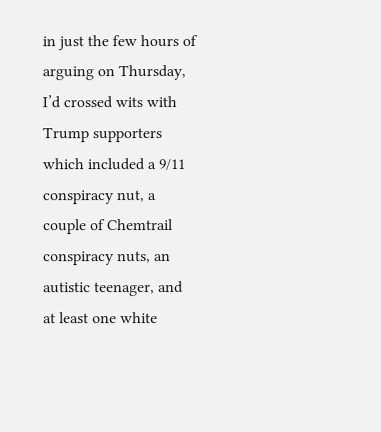in just the few hours of arguing on Thursday, I’d crossed wits with Trump supporters which included a 9/11 conspiracy nut, a couple of Chemtrail conspiracy nuts, an autistic teenager, and at least one white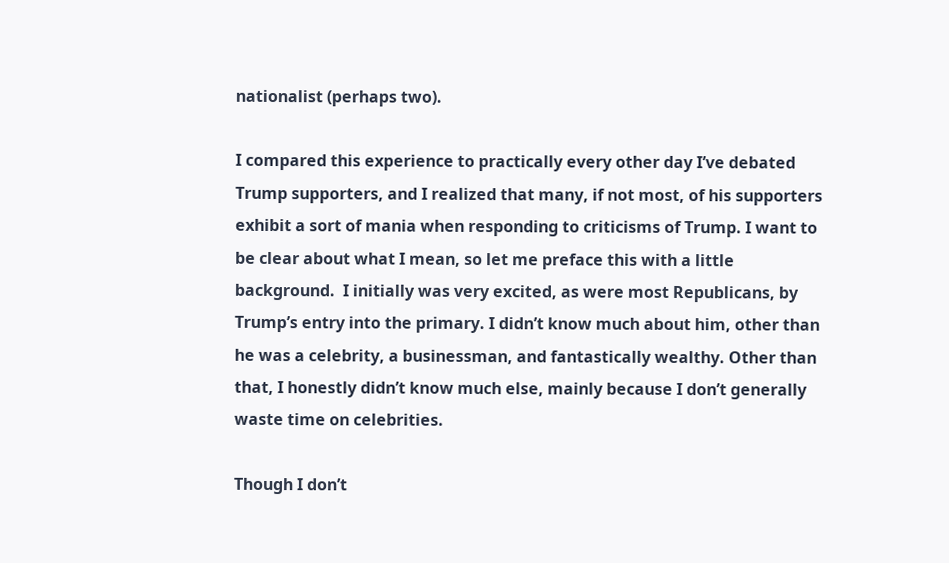nationalist (perhaps two).

I compared this experience to practically every other day I’ve debated Trump supporters, and I realized that many, if not most, of his supporters exhibit a sort of mania when responding to criticisms of Trump. I want to be clear about what I mean, so let me preface this with a little background.  I initially was very excited, as were most Republicans, by Trump’s entry into the primary. I didn’t know much about him, other than he was a celebrity, a businessman, and fantastically wealthy. Other than that, I honestly didn’t know much else, mainly because I don’t generally waste time on celebrities.

Though I don’t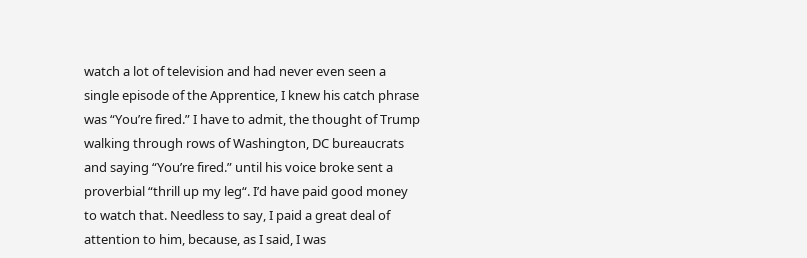watch a lot of television and had never even seen a single episode of the Apprentice, I knew his catch phrase was “You’re fired.” I have to admit, the thought of Trump walking through rows of Washington, DC bureaucrats and saying “You’re fired.” until his voice broke sent a proverbial “thrill up my leg“. I’d have paid good money to watch that. Needless to say, I paid a great deal of attention to him, because, as I said, I was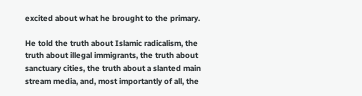excited about what he brought to the primary.

He told the truth about Islamic radicalism, the truth about illegal immigrants, the truth about sanctuary cities, the truth about a slanted main stream media, and, most importantly of all, the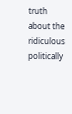truth about the ridiculous politically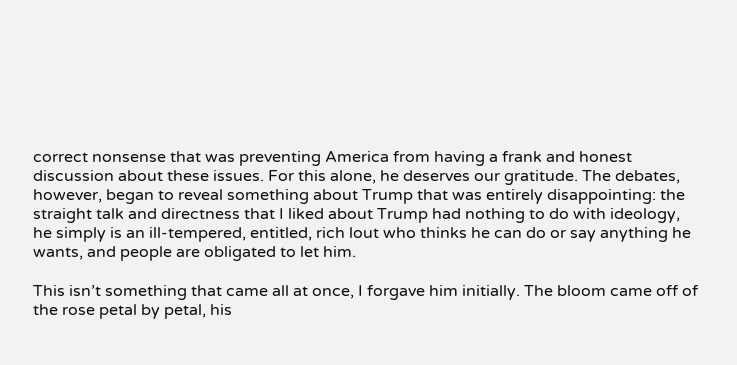correct nonsense that was preventing America from having a frank and honest discussion about these issues. For this alone, he deserves our gratitude. The debates, however, began to reveal something about Trump that was entirely disappointing: the straight talk and directness that I liked about Trump had nothing to do with ideology, he simply is an ill-tempered, entitled, rich lout who thinks he can do or say anything he wants, and people are obligated to let him.

This isn’t something that came all at once, I forgave him initially. The bloom came off of the rose petal by petal, his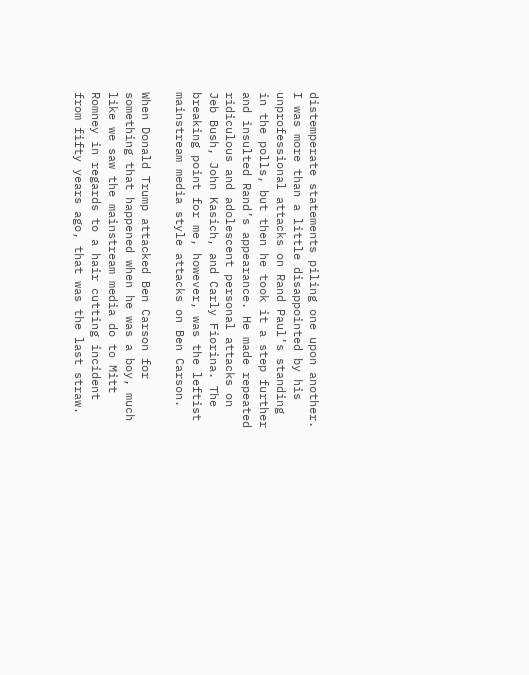distemperate statements piling one upon another. I was more than a little disappointed by his unprofessional attacks on Rand Paul’s standing in the polls, but then he took it a step further and insulted Rand’s appearance. He made repeated ridiculous and adolescent personal attacks on Jeb Bush, John Kasich, and Carly Fiorina. The breaking point for me, however, was the leftist mainstream media style attacks on Ben Carson.

When Donald Trump attacked Ben Carson for something that happened when he was a boy, much like we saw the mainstream media do to Mitt Romney in regards to a hair cutting incident from fifty years ago, that was the last straw.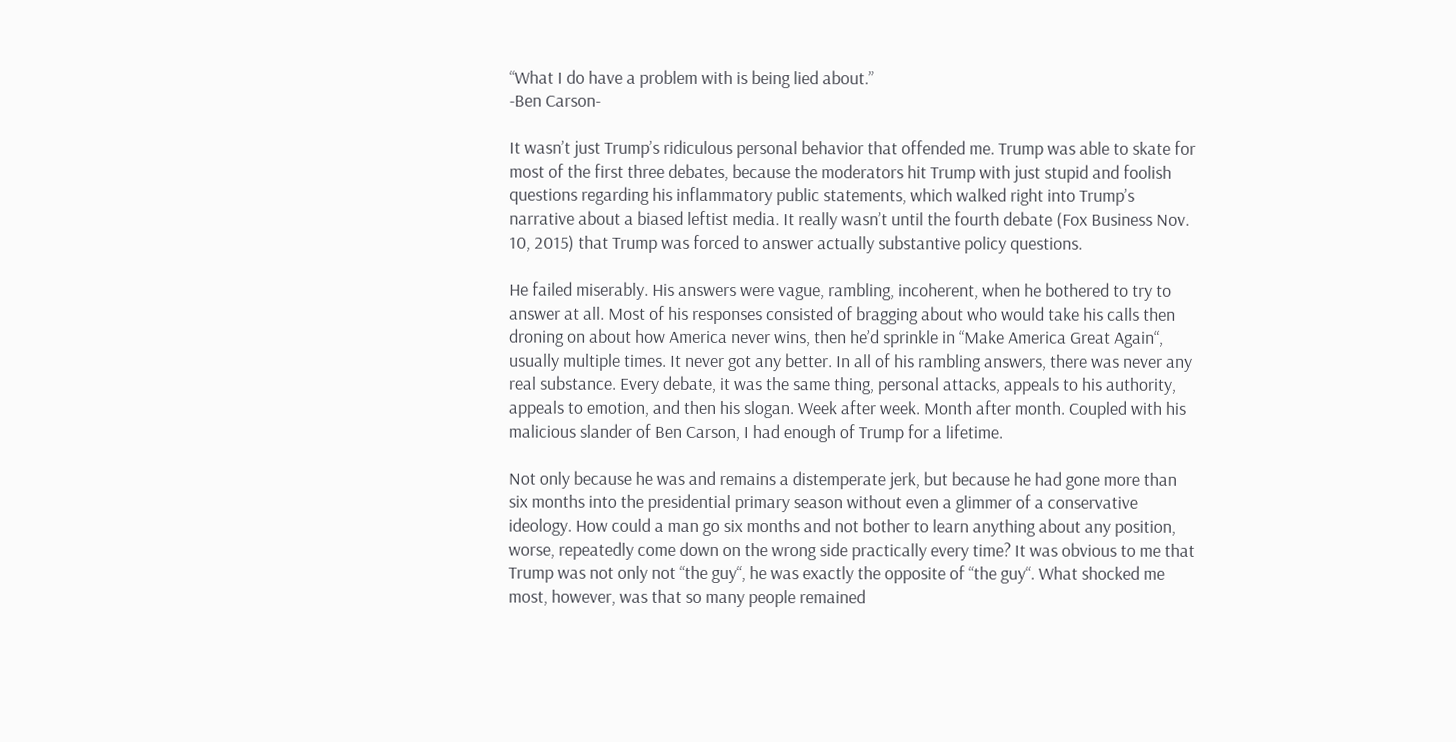“What I do have a problem with is being lied about.”
-Ben Carson-

It wasn’t just Trump’s ridiculous personal behavior that offended me. Trump was able to skate for most of the first three debates, because the moderators hit Trump with just stupid and foolish questions regarding his inflammatory public statements, which walked right into Trump’s narrative about a biased leftist media. It really wasn’t until the fourth debate (Fox Business Nov. 10, 2015) that Trump was forced to answer actually substantive policy questions.

He failed miserably. His answers were vague, rambling, incoherent, when he bothered to try to answer at all. Most of his responses consisted of bragging about who would take his calls then droning on about how America never wins, then he’d sprinkle in “Make America Great Again“, usually multiple times. It never got any better. In all of his rambling answers, there was never any real substance. Every debate, it was the same thing, personal attacks, appeals to his authority, appeals to emotion, and then his slogan. Week after week. Month after month. Coupled with his malicious slander of Ben Carson, I had enough of Trump for a lifetime.

Not only because he was and remains a distemperate jerk, but because he had gone more than six months into the presidential primary season without even a glimmer of a conservative ideology. How could a man go six months and not bother to learn anything about any position, worse, repeatedly come down on the wrong side practically every time? It was obvious to me that Trump was not only not “the guy“, he was exactly the opposite of “the guy“. What shocked me most, however, was that so many people remained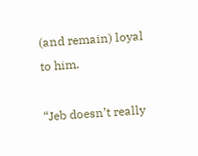(and remain) loyal to him.

“Jeb doesn’t really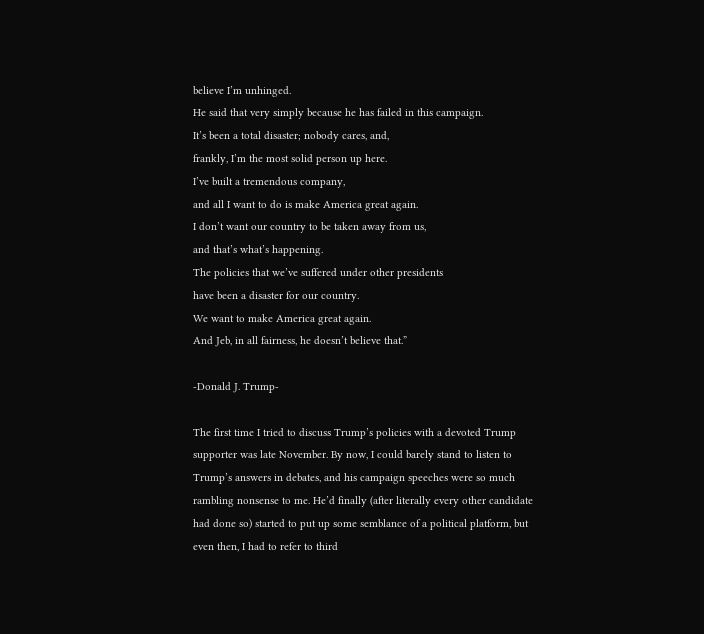believe I’m unhinged.
He said that very simply because he has failed in this campaign.
It’s been a total disaster; nobody cares, and,
frankly, I’m the most solid person up here.
I’ve built a tremendous company,
and all I want to do is make America great again.
I don’t want our country to be taken away from us,
and that’s what’s happening.
The policies that we’ve suffered under other presidents
have been a disaster for our country.
We want to make America great again.
And Jeb, in all fairness, he doesn’t believe that.”

-Donald J. Trump-

The first time I tried to discuss Trump’s policies with a devoted Trump supporter was late November. By now, I could barely stand to listen to Trump’s answers in debates, and his campaign speeches were so much rambling nonsense to me. He’d finally (after literally every other candidate had done so) started to put up some semblance of a political platform, but even then, I had to refer to third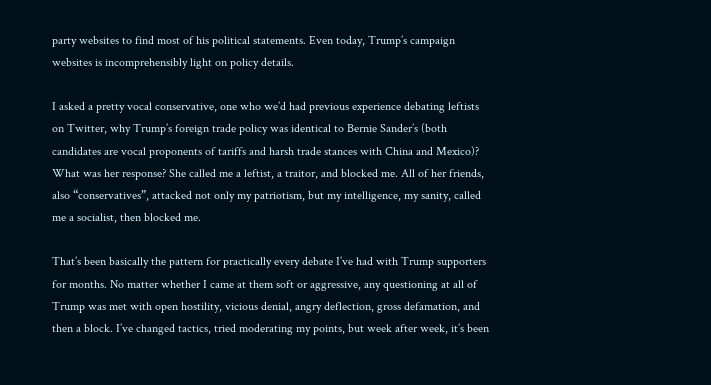party websites to find most of his political statements. Even today, Trump’s campaign websites is incomprehensibly light on policy details.

I asked a pretty vocal conservative, one who we’d had previous experience debating leftists on Twitter, why Trump’s foreign trade policy was identical to Bernie Sander’s (both candidates are vocal proponents of tariffs and harsh trade stances with China and Mexico)? What was her response? She called me a leftist, a traitor, and blocked me. All of her friends, also “conservatives”, attacked not only my patriotism, but my intelligence, my sanity, called me a socialist, then blocked me.

That’s been basically the pattern for practically every debate I’ve had with Trump supporters for months. No matter whether I came at them soft or aggressive, any questioning at all of Trump was met with open hostility, vicious denial, angry deflection, gross defamation, and then a block. I’ve changed tactics, tried moderating my points, but week after week, it’s been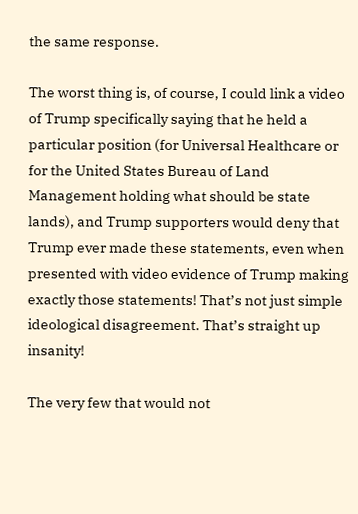the same response.

The worst thing is, of course, I could link a video of Trump specifically saying that he held a particular position (for Universal Healthcare or for the United States Bureau of Land Management holding what should be state lands), and Trump supporters would deny that Trump ever made these statements, even when presented with video evidence of Trump making exactly those statements! That’s not just simple ideological disagreement. That’s straight up insanity!

The very few that would not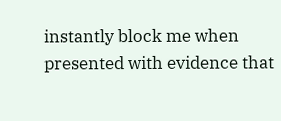instantly block me when presented with evidence that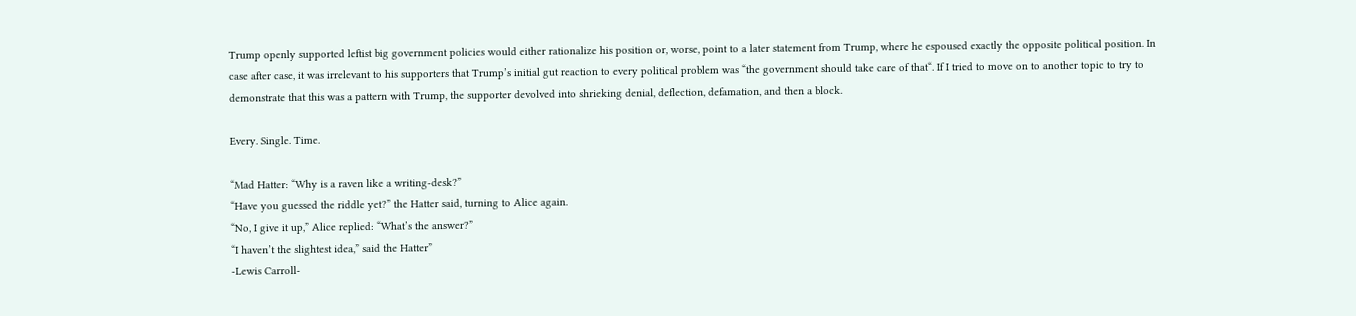Trump openly supported leftist big government policies would either rationalize his position or, worse, point to a later statement from Trump, where he espoused exactly the opposite political position. In case after case, it was irrelevant to his supporters that Trump’s initial gut reaction to every political problem was “the government should take care of that“. If I tried to move on to another topic to try to demonstrate that this was a pattern with Trump, the supporter devolved into shrieking denial, deflection, defamation, and then a block.

Every. Single. Time.

“Mad Hatter: “Why is a raven like a writing-desk?”
“Have you guessed the riddle yet?” the Hatter said, turning to Alice again.
“No, I give it up,” Alice replied: “What’s the answer?”
“I haven’t the slightest idea,” said the Hatter”
-Lewis Carroll-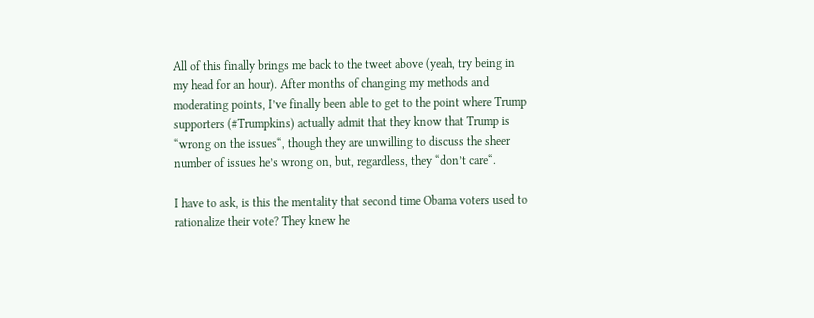All of this finally brings me back to the tweet above (yeah, try being in my head for an hour). After months of changing my methods and moderating points, I’ve finally been able to get to the point where Trump supporters (#Trumpkins) actually admit that they know that Trump is “wrong on the issues“, though they are unwilling to discuss the sheer number of issues he’s wrong on, but, regardless, they “don’t care“.

I have to ask, is this the mentality that second time Obama voters used to rationalize their vote? They knew he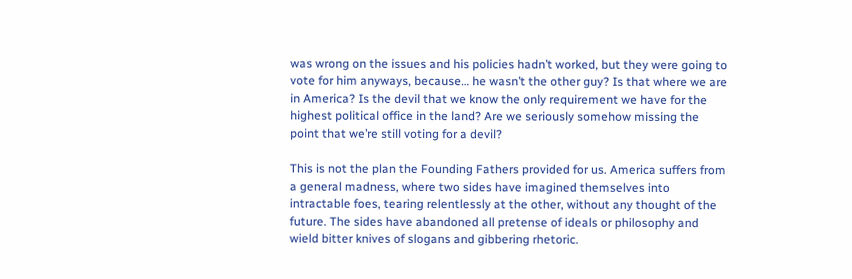was wrong on the issues and his policies hadn’t worked, but they were going to vote for him anyways, because… he wasn’t the other guy? Is that where we are in America? Is the devil that we know the only requirement we have for the highest political office in the land? Are we seriously somehow missing the point that we’re still voting for a devil?

This is not the plan the Founding Fathers provided for us. America suffers from a general madness, where two sides have imagined themselves into intractable foes, tearing relentlessly at the other, without any thought of the future. The sides have abandoned all pretense of ideals or philosophy and wield bitter knives of slogans and gibbering rhetoric.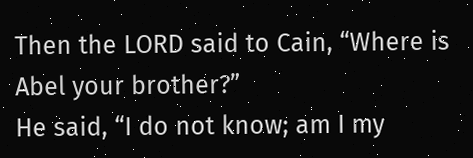Then the LORD said to Cain, “Where is Abel your brother?”
He said, “I do not know; am I my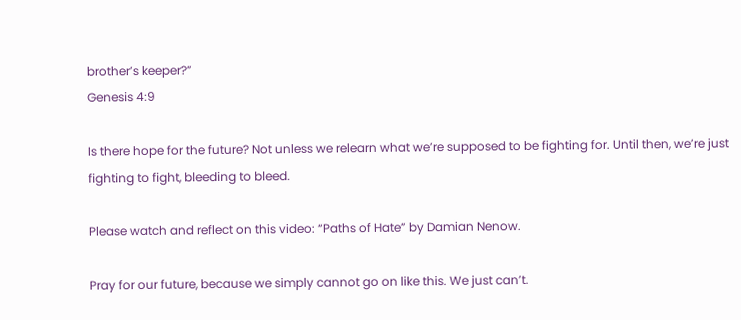brother’s keeper?”
Genesis 4:9

Is there hope for the future? Not unless we relearn what we’re supposed to be fighting for. Until then, we’re just fighting to fight, bleeding to bleed.

Please watch and reflect on this video: “Paths of Hate” by Damian Nenow.

Pray for our future, because we simply cannot go on like this. We just can’t.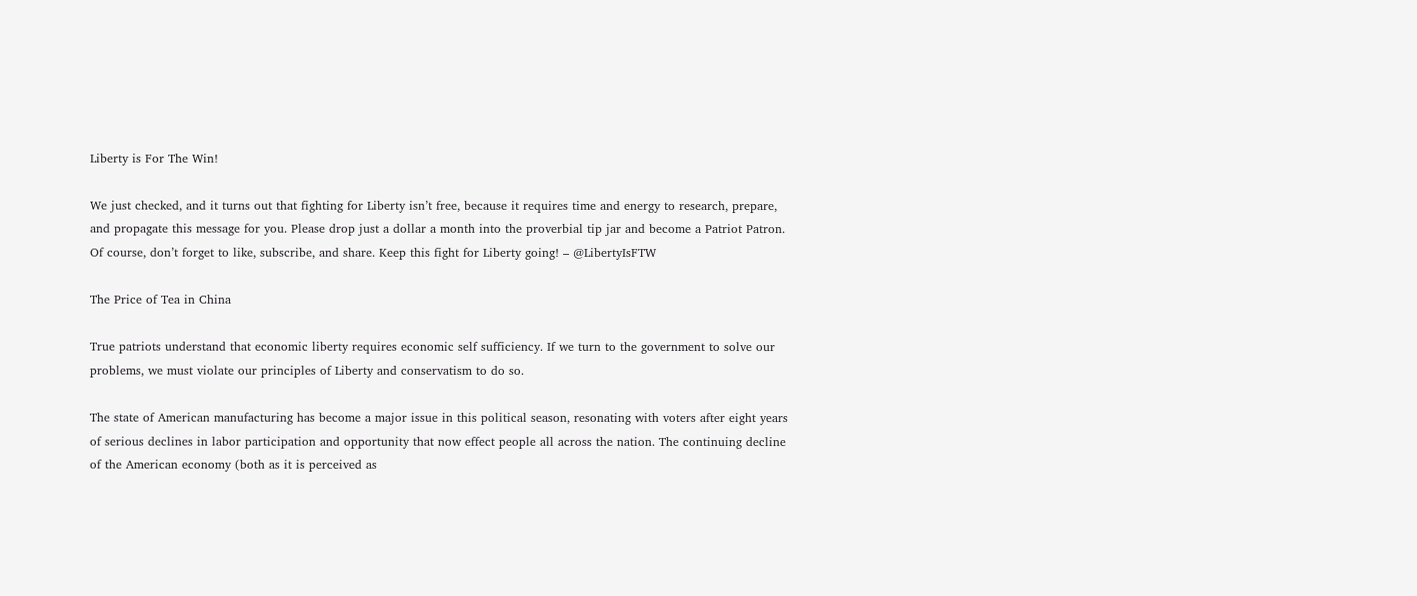Liberty is For The Win!

We just checked, and it turns out that fighting for Liberty isn’t free, because it requires time and energy to research, prepare, and propagate this message for you. Please drop just a dollar a month into the proverbial tip jar and become a Patriot Patron. Of course, don’t forget to like, subscribe, and share. Keep this fight for Liberty going! – @LibertyIsFTW

The Price of Tea in China

True patriots understand that economic liberty requires economic self sufficiency. If we turn to the government to solve our problems, we must violate our principles of Liberty and conservatism to do so.

The state of American manufacturing has become a major issue in this political season, resonating with voters after eight years of serious declines in labor participation and opportunity that now effect people all across the nation. The continuing decline of the American economy (both as it is perceived as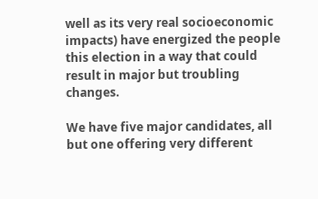well as its very real socioeconomic impacts) have energized the people this election in a way that could result in major but troubling changes.

We have five major candidates, all but one offering very different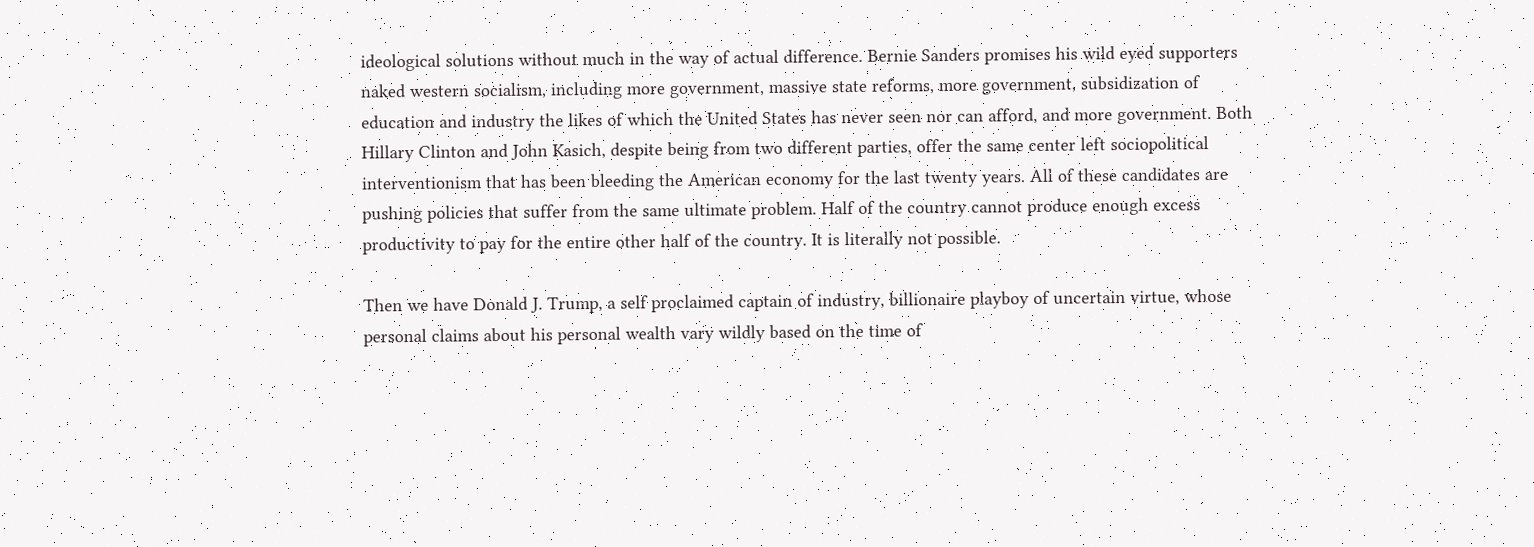ideological solutions without much in the way of actual difference. Bernie Sanders promises his wild eyed supporters naked western socialism, including more government, massive state reforms, more government, subsidization of education and industry the likes of which the United States has never seen nor can afford, and more government. Both Hillary Clinton and John Kasich, despite being from two different parties, offer the same center left sociopolitical interventionism that has been bleeding the American economy for the last twenty years. All of these candidates are pushing policies that suffer from the same ultimate problem. Half of the country cannot produce enough excess productivity to pay for the entire other half of the country. It is literally not possible.

Then we have Donald J. Trump, a self proclaimed captain of industry, billionaire playboy of uncertain virtue, whose personal claims about his personal wealth vary wildly based on the time of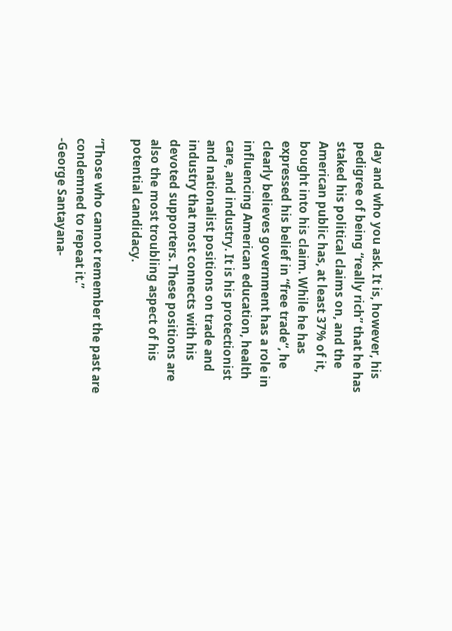day and who you ask. It is, however, his pedigree of being “really rich” that he has staked his political claims on, and the American public has, at least 37% of it, bought into his claim. While he has expressed his belief in “free trade“, he clearly believes government has a role in influencing American education, health care, and industry. It is his protectionist and nationalist positions on trade and industry that most connects with his devoted supporters. These positions are also the most troubling aspect of his potential candidacy.

“Those who cannot remember the past are condemned to repeat it.”
-George Santayana-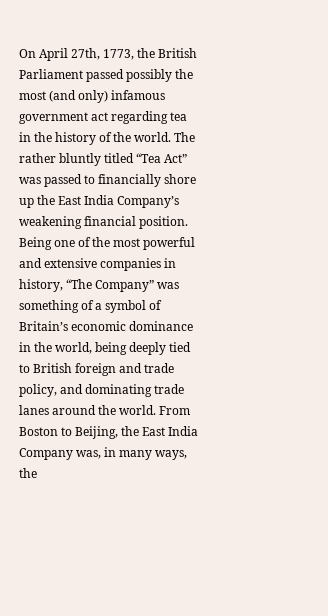On April 27th, 1773, the British Parliament passed possibly the most (and only) infamous government act regarding tea in the history of the world. The rather bluntly titled “Tea Act” was passed to financially shore up the East India Company’s weakening financial position. Being one of the most powerful and extensive companies in history, “The Company” was something of a symbol of Britain’s economic dominance in the world, being deeply tied to British foreign and trade policy, and dominating trade lanes around the world. From Boston to Beijing, the East India Company was, in many ways, the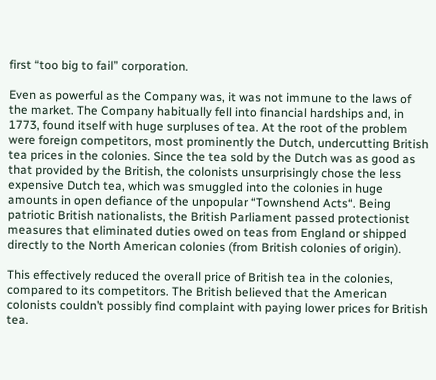first “too big to fail” corporation.

Even as powerful as the Company was, it was not immune to the laws of the market. The Company habitually fell into financial hardships and, in 1773, found itself with huge surpluses of tea. At the root of the problem were foreign competitors, most prominently the Dutch, undercutting British tea prices in the colonies. Since the tea sold by the Dutch was as good as that provided by the British, the colonists unsurprisingly chose the less expensive Dutch tea, which was smuggled into the colonies in huge amounts in open defiance of the unpopular “Townshend Acts“. Being patriotic British nationalists, the British Parliament passed protectionist measures that eliminated duties owed on teas from England or shipped directly to the North American colonies (from British colonies of origin).

This effectively reduced the overall price of British tea in the colonies, compared to its competitors. The British believed that the American colonists couldn’t possibly find complaint with paying lower prices for British tea.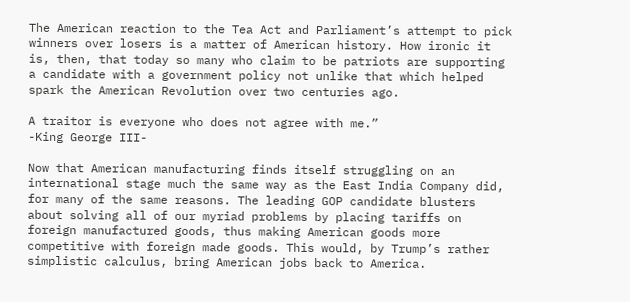The American reaction to the Tea Act and Parliament’s attempt to pick winners over losers is a matter of American history. How ironic it is, then, that today so many who claim to be patriots are supporting a candidate with a government policy not unlike that which helped spark the American Revolution over two centuries ago.

A traitor is everyone who does not agree with me.”
-King George III-

Now that American manufacturing finds itself struggling on an international stage much the same way as the East India Company did, for many of the same reasons. The leading GOP candidate blusters about solving all of our myriad problems by placing tariffs on foreign manufactured goods, thus making American goods more competitive with foreign made goods. This would, by Trump’s rather simplistic calculus, bring American jobs back to America.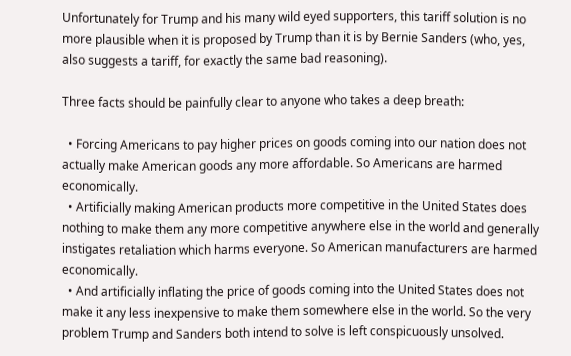Unfortunately for Trump and his many wild eyed supporters, this tariff solution is no more plausible when it is proposed by Trump than it is by Bernie Sanders (who, yes, also suggests a tariff, for exactly the same bad reasoning).

Three facts should be painfully clear to anyone who takes a deep breath:

  • Forcing Americans to pay higher prices on goods coming into our nation does not actually make American goods any more affordable. So Americans are harmed economically.
  • Artificially making American products more competitive in the United States does nothing to make them any more competitive anywhere else in the world and generally instigates retaliation which harms everyone. So American manufacturers are harmed economically.
  • And artificially inflating the price of goods coming into the United States does not make it any less inexpensive to make them somewhere else in the world. So the very problem Trump and Sanders both intend to solve is left conspicuously unsolved.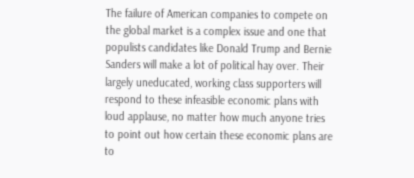The failure of American companies to compete on the global market is a complex issue and one that populists candidates like Donald Trump and Bernie Sanders will make a lot of political hay over. Their largely uneducated, working class supporters will respond to these infeasible economic plans with loud applause, no matter how much anyone tries to point out how certain these economic plans are to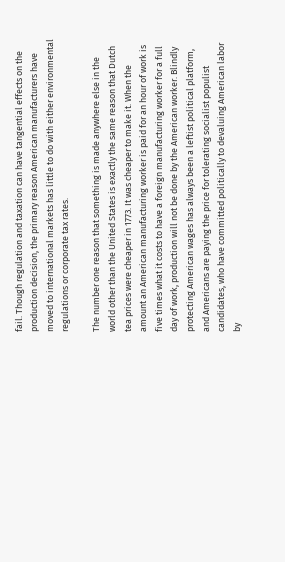fail. Though regulation and taxation can have tangential effects on the production decision, the primary reason American manufacturers have moved to international markets has little to do with either environmental regulations or corporate tax rates.

The number one reason that something is made anywhere else in the world other than the United States is exactly the same reason that Dutch tea prices were cheaper in 1773. It was cheaper to make it. When the amount an American manufacturing worker is paid for an hour of work is five times what it costs to have a foreign manufacturing worker for a full day of work, production will not be done by the American worker. Blindly protecting American wages has always been a leftist political platform, and Americans are paying the price for tolerating socialist populist candidates, who have committed politically to devaluing American labor by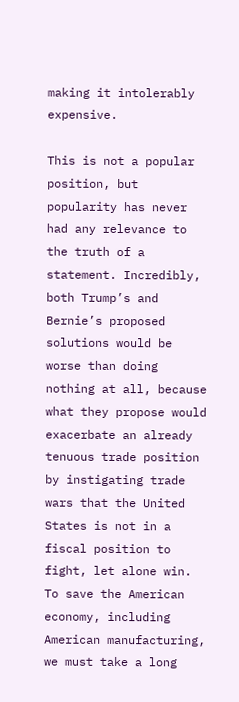making it intolerably expensive.

This is not a popular position, but popularity has never had any relevance to the truth of a statement. Incredibly, both Trump’s and Bernie’s proposed solutions would be worse than doing nothing at all, because what they propose would exacerbate an already tenuous trade position by instigating trade wars that the United States is not in a fiscal position to fight, let alone win. To save the American economy, including American manufacturing, we must take a long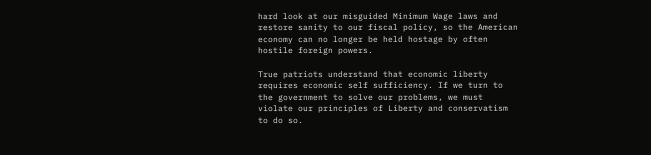hard look at our misguided Minimum Wage laws and restore sanity to our fiscal policy, so the American economy can no longer be held hostage by often hostile foreign powers.

True patriots understand that economic liberty requires economic self sufficiency. If we turn to the government to solve our problems, we must violate our principles of Liberty and conservatism to do so.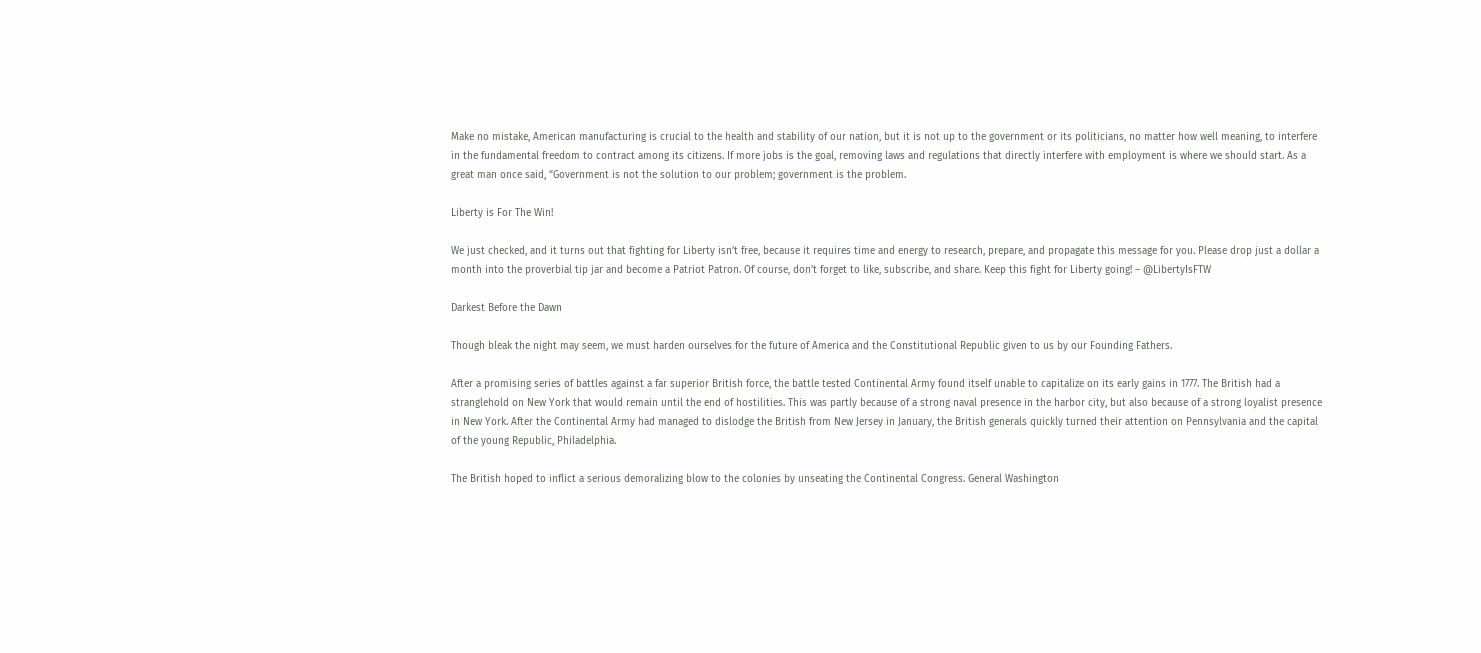Make no mistake, American manufacturing is crucial to the health and stability of our nation, but it is not up to the government or its politicians, no matter how well meaning, to interfere in the fundamental freedom to contract among its citizens. If more jobs is the goal, removing laws and regulations that directly interfere with employment is where we should start. As a great man once said, “Government is not the solution to our problem; government is the problem.

Liberty is For The Win!

We just checked, and it turns out that fighting for Liberty isn’t free, because it requires time and energy to research, prepare, and propagate this message for you. Please drop just a dollar a month into the proverbial tip jar and become a Patriot Patron. Of course, don’t forget to like, subscribe, and share. Keep this fight for Liberty going! – @LibertyIsFTW

Darkest Before the Dawn

Though bleak the night may seem, we must harden ourselves for the future of America and the Constitutional Republic given to us by our Founding Fathers.

After a promising series of battles against a far superior British force, the battle tested Continental Army found itself unable to capitalize on its early gains in 1777. The British had a stranglehold on New York that would remain until the end of hostilities. This was partly because of a strong naval presence in the harbor city, but also because of a strong loyalist presence in New York. After the Continental Army had managed to dislodge the British from New Jersey in January, the British generals quickly turned their attention on Pennsylvania and the capital of the young Republic, Philadelphia.

The British hoped to inflict a serious demoralizing blow to the colonies by unseating the Continental Congress. General Washington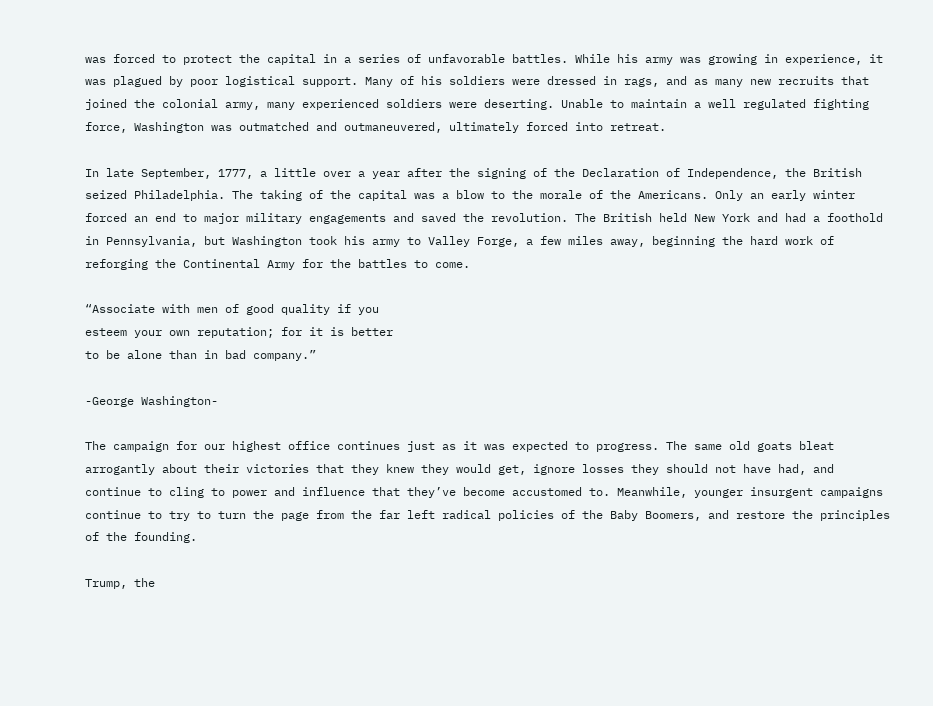was forced to protect the capital in a series of unfavorable battles. While his army was growing in experience, it was plagued by poor logistical support. Many of his soldiers were dressed in rags, and as many new recruits that joined the colonial army, many experienced soldiers were deserting. Unable to maintain a well regulated fighting force, Washington was outmatched and outmaneuvered, ultimately forced into retreat.

In late September, 1777, a little over a year after the signing of the Declaration of Independence, the British seized Philadelphia. The taking of the capital was a blow to the morale of the Americans. Only an early winter forced an end to major military engagements and saved the revolution. The British held New York and had a foothold in Pennsylvania, but Washington took his army to Valley Forge, a few miles away, beginning the hard work of reforging the Continental Army for the battles to come.

“Associate with men of good quality if you
esteem your own reputation; for it is better
to be alone than in bad company.”

-George Washington-

The campaign for our highest office continues just as it was expected to progress. The same old goats bleat arrogantly about their victories that they knew they would get, ignore losses they should not have had, and continue to cling to power and influence that they’ve become accustomed to. Meanwhile, younger insurgent campaigns continue to try to turn the page from the far left radical policies of the Baby Boomers, and restore the principles of the founding.

Trump, the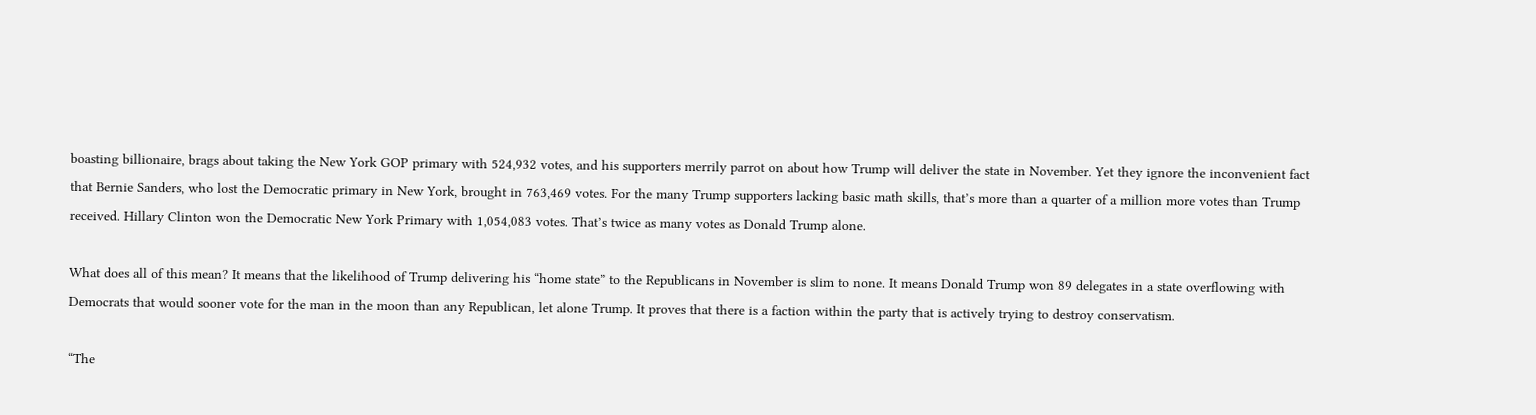boasting billionaire, brags about taking the New York GOP primary with 524,932 votes, and his supporters merrily parrot on about how Trump will deliver the state in November. Yet they ignore the inconvenient fact that Bernie Sanders, who lost the Democratic primary in New York, brought in 763,469 votes. For the many Trump supporters lacking basic math skills, that’s more than a quarter of a million more votes than Trump received. Hillary Clinton won the Democratic New York Primary with 1,054,083 votes. That’s twice as many votes as Donald Trump alone.

What does all of this mean? It means that the likelihood of Trump delivering his “home state” to the Republicans in November is slim to none. It means Donald Trump won 89 delegates in a state overflowing with Democrats that would sooner vote for the man in the moon than any Republican, let alone Trump. It proves that there is a faction within the party that is actively trying to destroy conservatism.

“The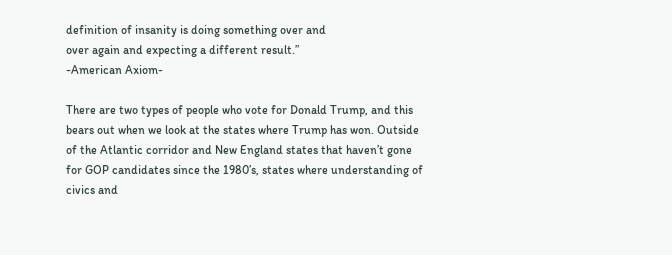definition of insanity is doing something over and
over again and expecting a different result.”
-American Axiom-

There are two types of people who vote for Donald Trump, and this bears out when we look at the states where Trump has won. Outside of the Atlantic corridor and New England states that haven’t gone for GOP candidates since the 1980’s, states where understanding of civics and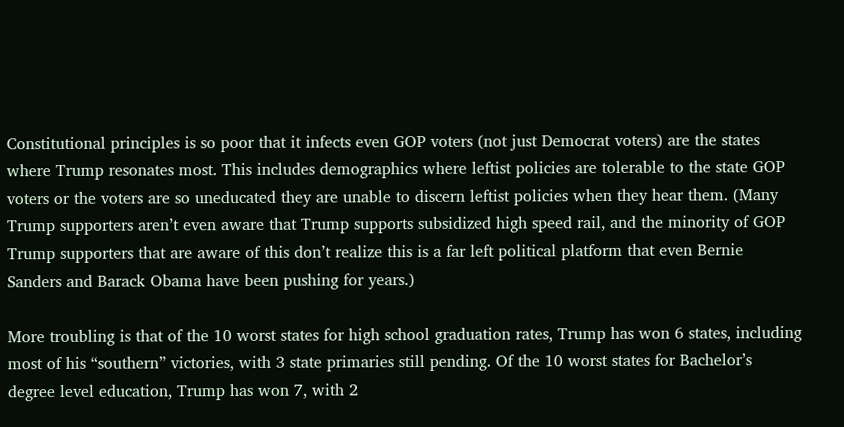Constitutional principles is so poor that it infects even GOP voters (not just Democrat voters) are the states where Trump resonates most. This includes demographics where leftist policies are tolerable to the state GOP voters or the voters are so uneducated they are unable to discern leftist policies when they hear them. (Many Trump supporters aren’t even aware that Trump supports subsidized high speed rail, and the minority of GOP Trump supporters that are aware of this don’t realize this is a far left political platform that even Bernie Sanders and Barack Obama have been pushing for years.)

More troubling is that of the 10 worst states for high school graduation rates, Trump has won 6 states, including most of his “southern” victories, with 3 state primaries still pending. Of the 10 worst states for Bachelor’s degree level education, Trump has won 7, with 2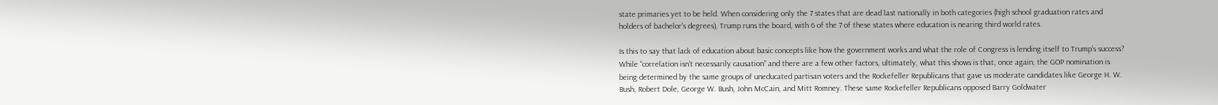state primaries yet to be held. When considering only the 7 states that are dead last nationally in both categories (high school graduation rates and holders of bachelor’s degrees), Trump runs the board, with 6 of the 7 of these states where education is nearing third world rates.

Is this to say that lack of education about basic concepts like how the government works and what the role of Congress is lending itself to Trump’s success? While “correlation isn’t necessarily causation” and there are a few other factors, ultimately, what this shows is that, once again, the GOP nomination is being determined by the same groups of uneducated partisan voters and the Rockefeller Republicans that gave us moderate candidates like George H. W. Bush, Robert Dole, George W. Bush, John McCain, and Mitt Romney. These same Rockefeller Republicans opposed Barry Goldwater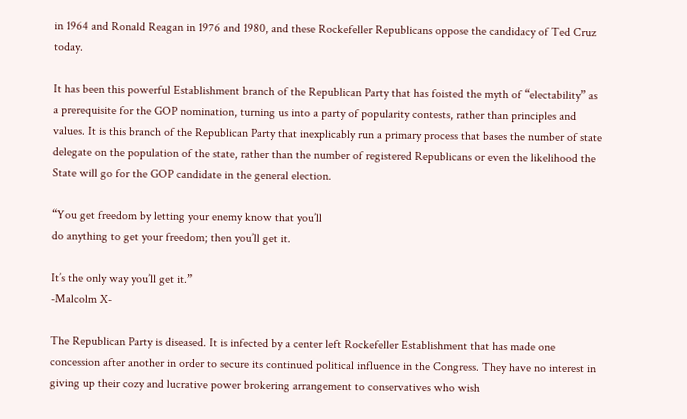in 1964 and Ronald Reagan in 1976 and 1980, and these Rockefeller Republicans oppose the candidacy of Ted Cruz today.

It has been this powerful Establishment branch of the Republican Party that has foisted the myth of “electability” as a prerequisite for the GOP nomination, turning us into a party of popularity contests, rather than principles and values. It is this branch of the Republican Party that inexplicably run a primary process that bases the number of state delegate on the population of the state, rather than the number of registered Republicans or even the likelihood the State will go for the GOP candidate in the general election.

“You get freedom by letting your enemy know that you’ll
do anything to get your freedom; then you’ll get it.

It’s the only way you’ll get it.”
-Malcolm X-

The Republican Party is diseased. It is infected by a center left Rockefeller Establishment that has made one concession after another in order to secure its continued political influence in the Congress. They have no interest in giving up their cozy and lucrative power brokering arrangement to conservatives who wish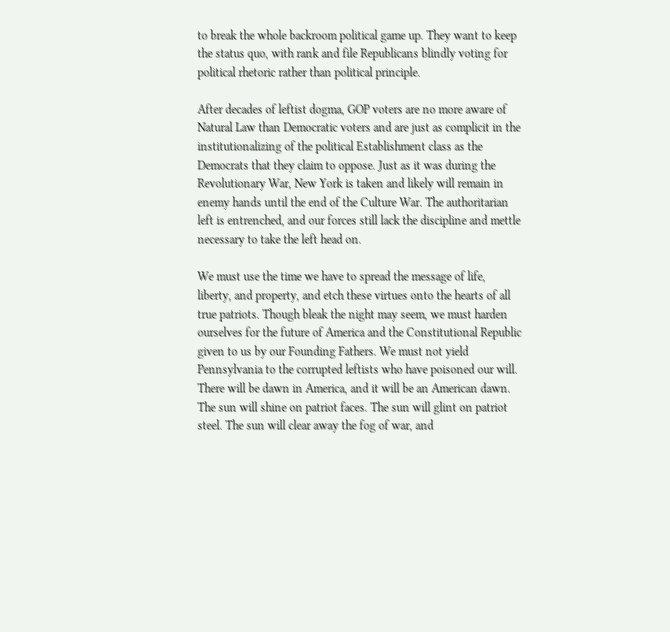to break the whole backroom political game up. They want to keep the status quo, with rank and file Republicans blindly voting for political rhetoric rather than political principle.

After decades of leftist dogma, GOP voters are no more aware of Natural Law than Democratic voters and are just as complicit in the institutionalizing of the political Establishment class as the Democrats that they claim to oppose. Just as it was during the Revolutionary War, New York is taken and likely will remain in enemy hands until the end of the Culture War. The authoritarian left is entrenched, and our forces still lack the discipline and mettle necessary to take the left head on.

We must use the time we have to spread the message of life, liberty, and property, and etch these virtues onto the hearts of all true patriots. Though bleak the night may seem, we must harden ourselves for the future of America and the Constitutional Republic given to us by our Founding Fathers. We must not yield Pennsylvania to the corrupted leftists who have poisoned our will. There will be dawn in America, and it will be an American dawn. The sun will shine on patriot faces. The sun will glint on patriot steel. The sun will clear away the fog of war, and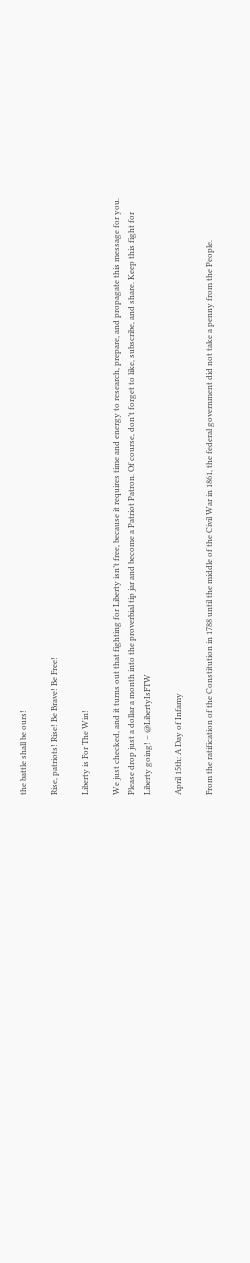the battle shall be ours!

Rise, patriots! Rise! Be Brave! Be Free!

Liberty is For The Win!

We just checked, and it turns out that fighting for Liberty isn’t free, because it requires time and energy to research, prepare, and propagate this message for you. Please drop just a dollar a month into the proverbial tip jar and become a Patriot Patron. Of course, don’t forget to like, subscribe, and share. Keep this fight for Liberty going! – @LibertyIsFTW

April 15th: A Day of Infamy

From the ratification of the Constitution in 1788 until the middle of the Civil War in 1861, the federal government did not take a penny from the People.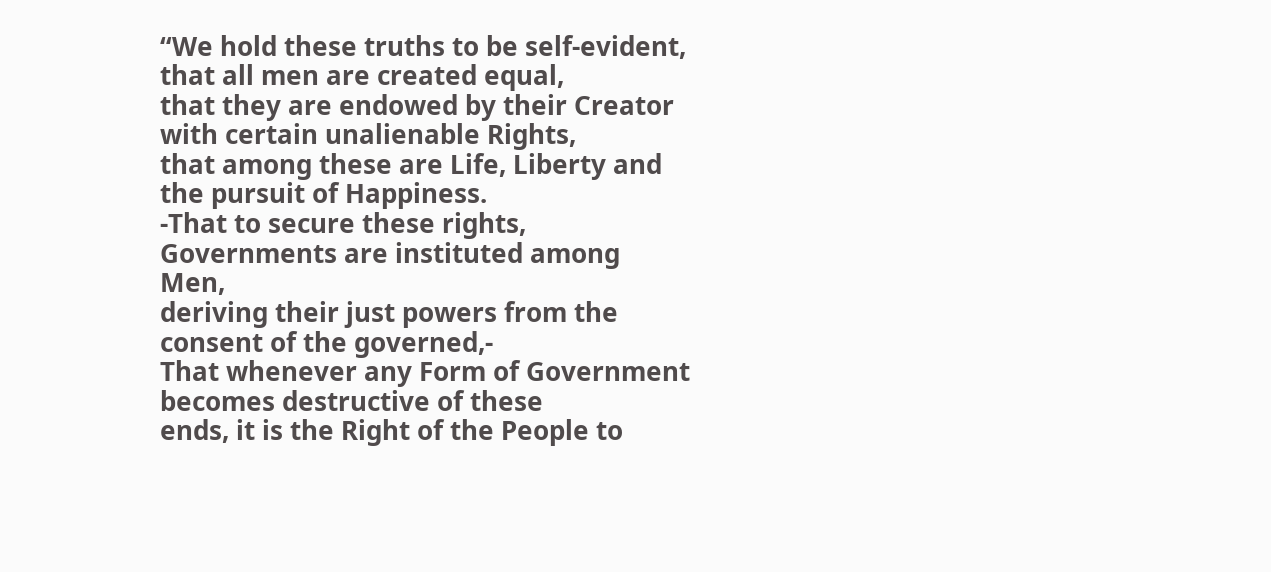“We hold these truths to be self-evident, that all men are created equal,
that they are endowed by their Creator with certain unalienable Rights,
that among these are Life, Liberty and the pursuit of Happiness.
-That to secure these rights, Governments are instituted among Men,
deriving their just powers from the consent of the governed,-
That whenever any Form of Government becomes destructive of these
ends, it is the Right of the People to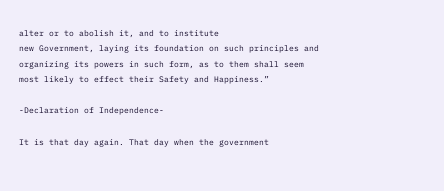alter or to abolish it, and to institute
new Government, laying its foundation on such principles and
organizing its powers in such form, as to them shall seem
most likely to effect their Safety and Happiness.”

-Declaration of Independence-

It is that day again. That day when the government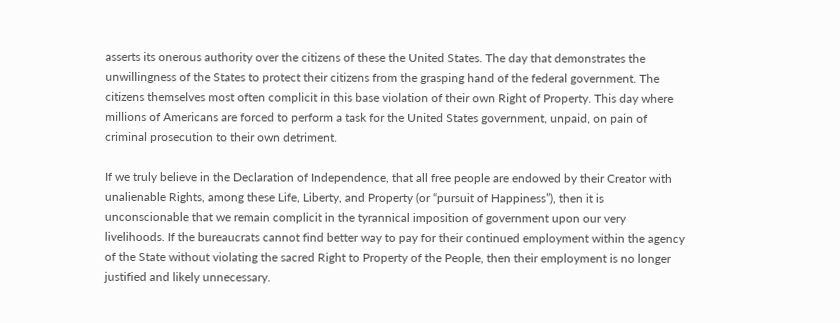asserts its onerous authority over the citizens of these the United States. The day that demonstrates the unwillingness of the States to protect their citizens from the grasping hand of the federal government. The citizens themselves most often complicit in this base violation of their own Right of Property. This day where millions of Americans are forced to perform a task for the United States government, unpaid, on pain of criminal prosecution to their own detriment.

If we truly believe in the Declaration of Independence, that all free people are endowed by their Creator with unalienable Rights, among these Life, Liberty, and Property (or “pursuit of Happiness”), then it is unconscionable that we remain complicit in the tyrannical imposition of government upon our very livelihoods. If the bureaucrats cannot find better way to pay for their continued employment within the agency of the State without violating the sacred Right to Property of the People, then their employment is no longer justified and likely unnecessary.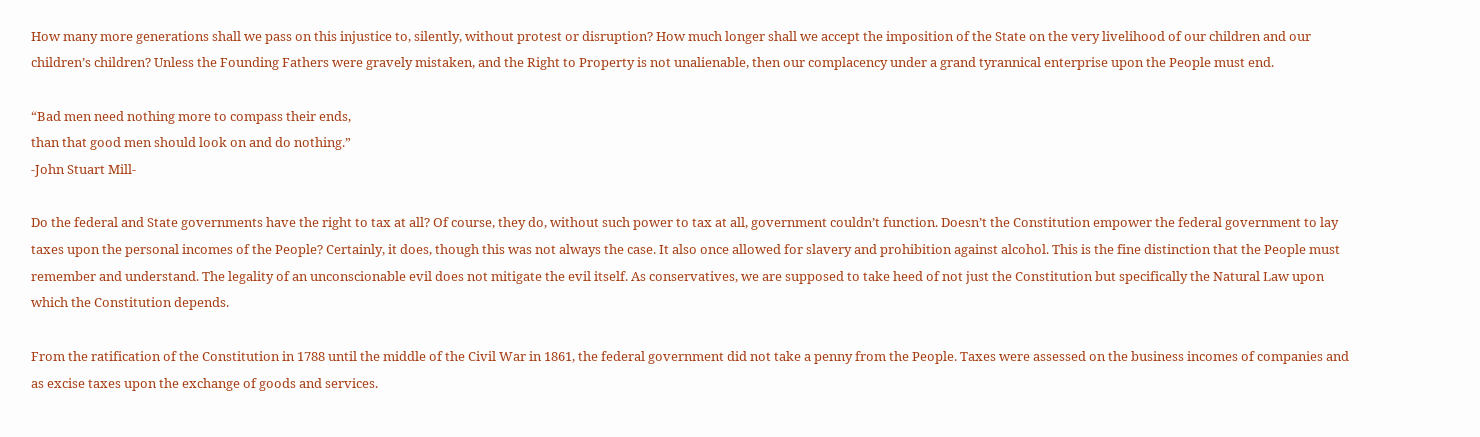How many more generations shall we pass on this injustice to, silently, without protest or disruption? How much longer shall we accept the imposition of the State on the very livelihood of our children and our children’s children? Unless the Founding Fathers were gravely mistaken, and the Right to Property is not unalienable, then our complacency under a grand tyrannical enterprise upon the People must end.

“Bad men need nothing more to compass their ends,
than that good men should look on and do nothing.”
-John Stuart Mill-

Do the federal and State governments have the right to tax at all? Of course, they do, without such power to tax at all, government couldn’t function. Doesn’t the Constitution empower the federal government to lay taxes upon the personal incomes of the People? Certainly, it does, though this was not always the case. It also once allowed for slavery and prohibition against alcohol. This is the fine distinction that the People must remember and understand. The legality of an unconscionable evil does not mitigate the evil itself. As conservatives, we are supposed to take heed of not just the Constitution but specifically the Natural Law upon which the Constitution depends.

From the ratification of the Constitution in 1788 until the middle of the Civil War in 1861, the federal government did not take a penny from the People. Taxes were assessed on the business incomes of companies and as excise taxes upon the exchange of goods and services.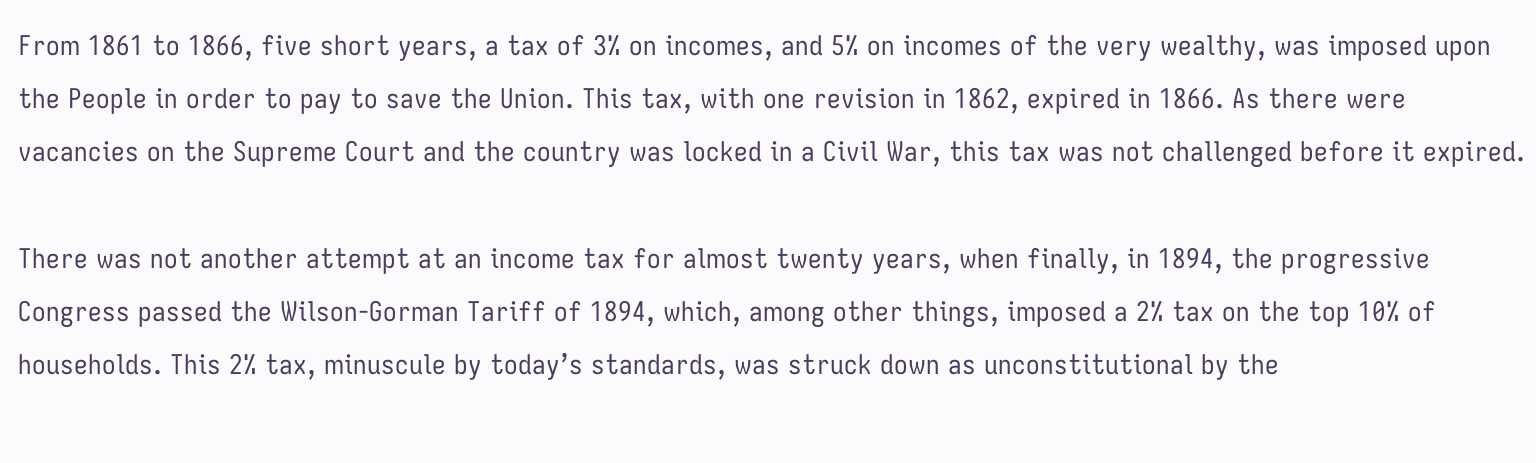From 1861 to 1866, five short years, a tax of 3% on incomes, and 5% on incomes of the very wealthy, was imposed upon the People in order to pay to save the Union. This tax, with one revision in 1862, expired in 1866. As there were vacancies on the Supreme Court and the country was locked in a Civil War, this tax was not challenged before it expired.

There was not another attempt at an income tax for almost twenty years, when finally, in 1894, the progressive Congress passed the Wilson-Gorman Tariff of 1894, which, among other things, imposed a 2% tax on the top 10% of households. This 2% tax, minuscule by today’s standards, was struck down as unconstitutional by the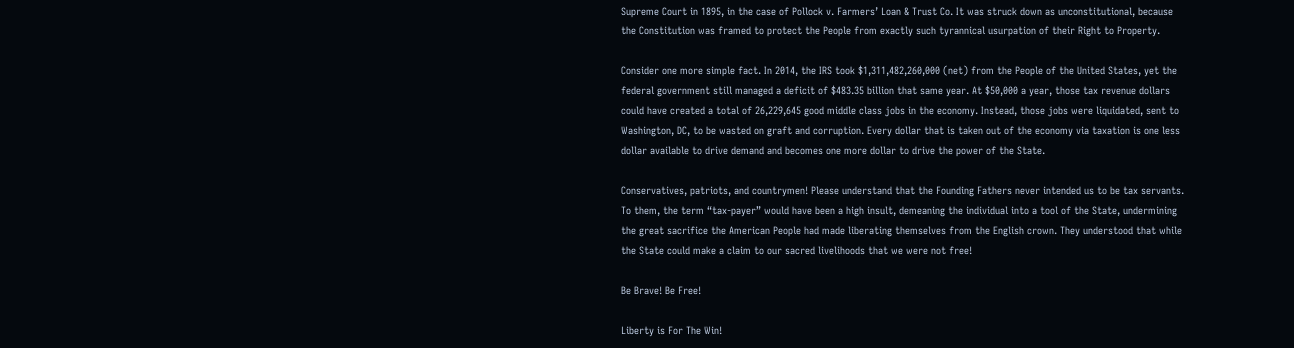Supreme Court in 1895, in the case of Pollock v. Farmers’ Loan & Trust Co. It was struck down as unconstitutional, because the Constitution was framed to protect the People from exactly such tyrannical usurpation of their Right to Property.

Consider one more simple fact. In 2014, the IRS took $1,311,482,260,000 (net) from the People of the United States, yet the federal government still managed a deficit of $483.35 billion that same year. At $50,000 a year, those tax revenue dollars could have created a total of 26,229,645 good middle class jobs in the economy. Instead, those jobs were liquidated, sent to Washington, DC, to be wasted on graft and corruption. Every dollar that is taken out of the economy via taxation is one less dollar available to drive demand and becomes one more dollar to drive the power of the State.

Conservatives, patriots, and countrymen! Please understand that the Founding Fathers never intended us to be tax servants. To them, the term “tax-payer” would have been a high insult, demeaning the individual into a tool of the State, undermining the great sacrifice the American People had made liberating themselves from the English crown. They understood that while the State could make a claim to our sacred livelihoods that we were not free!

Be Brave! Be Free!

Liberty is For The Win!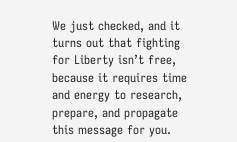We just checked, and it turns out that fighting for Liberty isn’t free, because it requires time and energy to research, prepare, and propagate this message for you.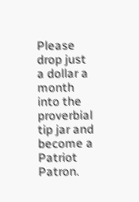Please drop just a dollar a month into the proverbial tip jar and become a Patriot Patron.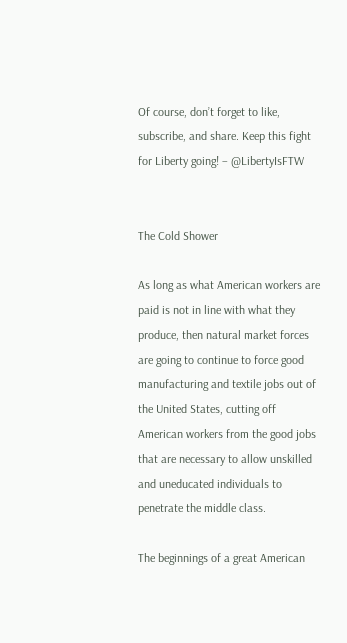Of course, don’t forget to like, subscribe, and share. Keep this fight for Liberty going! – @LibertyIsFTW


The Cold Shower

As long as what American workers are paid is not in line with what they produce, then natural market forces are going to continue to force good manufacturing and textile jobs out of the United States, cutting off American workers from the good jobs that are necessary to allow unskilled and uneducated individuals to penetrate the middle class.

The beginnings of a great American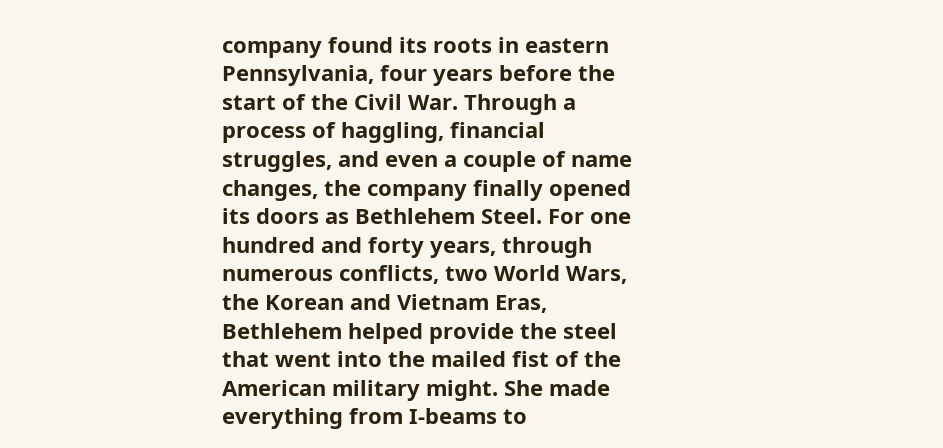company found its roots in eastern Pennsylvania, four years before the start of the Civil War. Through a process of haggling, financial struggles, and even a couple of name changes, the company finally opened its doors as Bethlehem Steel. For one hundred and forty years, through numerous conflicts, two World Wars, the Korean and Vietnam Eras, Bethlehem helped provide the steel that went into the mailed fist of the American military might. She made everything from I-beams to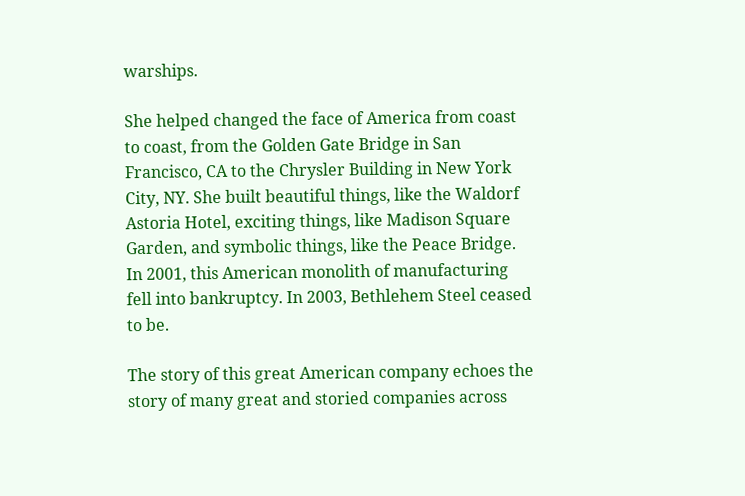warships.

She helped changed the face of America from coast to coast, from the Golden Gate Bridge in San Francisco, CA to the Chrysler Building in New York City, NY. She built beautiful things, like the Waldorf Astoria Hotel, exciting things, like Madison Square Garden, and symbolic things, like the Peace Bridge. In 2001, this American monolith of manufacturing fell into bankruptcy. In 2003, Bethlehem Steel ceased to be.

The story of this great American company echoes the story of many great and storied companies across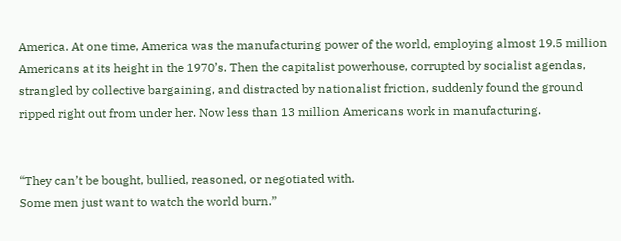America. At one time, America was the manufacturing power of the world, employing almost 19.5 million Americans at its height in the 1970’s. Then the capitalist powerhouse, corrupted by socialist agendas, strangled by collective bargaining, and distracted by nationalist friction, suddenly found the ground ripped right out from under her. Now less than 13 million Americans work in manufacturing.


“They can’t be bought, bullied, reasoned, or negotiated with.
Some men just want to watch the world burn.”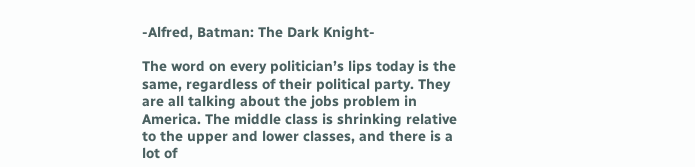-Alfred, Batman: The Dark Knight-

The word on every politician’s lips today is the same, regardless of their political party. They are all talking about the jobs problem in America. The middle class is shrinking relative to the upper and lower classes, and there is a lot of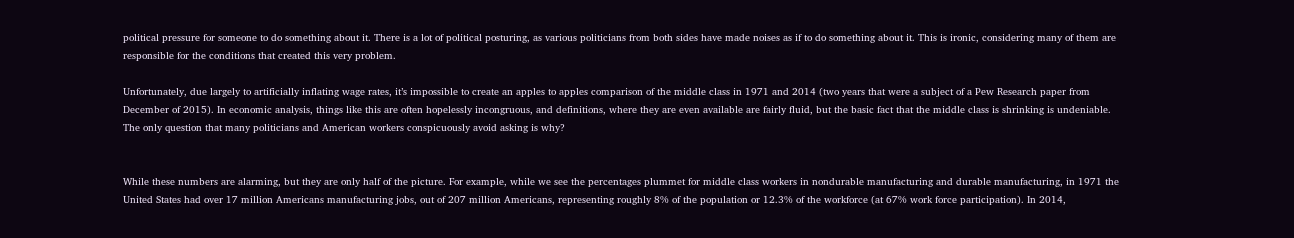political pressure for someone to do something about it. There is a lot of political posturing, as various politicians from both sides have made noises as if to do something about it. This is ironic, considering many of them are responsible for the conditions that created this very problem.

Unfortunately, due largely to artificially inflating wage rates, it’s impossible to create an apples to apples comparison of the middle class in 1971 and 2014 (two years that were a subject of a Pew Research paper from December of 2015). In economic analysis, things like this are often hopelessly incongruous, and definitions, where they are even available are fairly fluid, but the basic fact that the middle class is shrinking is undeniable. The only question that many politicians and American workers conspicuously avoid asking is why?


While these numbers are alarming, but they are only half of the picture. For example, while we see the percentages plummet for middle class workers in nondurable manufacturing and durable manufacturing, in 1971 the United States had over 17 million Americans manufacturing jobs, out of 207 million Americans, representing roughly 8% of the population or 12.3% of the workforce (at 67% work force participation). In 2014,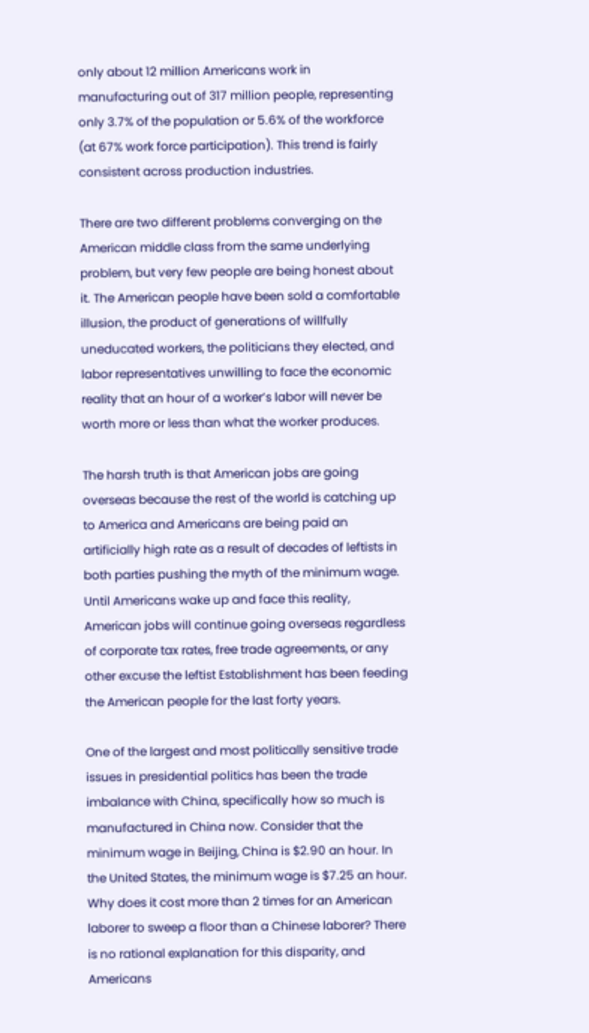only about 12 million Americans work in manufacturing out of 317 million people, representing only 3.7% of the population or 5.6% of the workforce (at 67% work force participation). This trend is fairly consistent across production industries.

There are two different problems converging on the American middle class from the same underlying problem, but very few people are being honest about it. The American people have been sold a comfortable illusion, the product of generations of willfully uneducated workers, the politicians they elected, and labor representatives unwilling to face the economic reality that an hour of a worker’s labor will never be worth more or less than what the worker produces.

The harsh truth is that American jobs are going overseas because the rest of the world is catching up to America and Americans are being paid an artificially high rate as a result of decades of leftists in both parties pushing the myth of the minimum wage. Until Americans wake up and face this reality, American jobs will continue going overseas regardless of corporate tax rates, free trade agreements, or any other excuse the leftist Establishment has been feeding the American people for the last forty years.

One of the largest and most politically sensitive trade issues in presidential politics has been the trade imbalance with China, specifically how so much is manufactured in China now. Consider that the minimum wage in Beijing, China is $2.90 an hour. In the United States, the minimum wage is $7.25 an hour. Why does it cost more than 2 times for an American laborer to sweep a floor than a Chinese laborer? There is no rational explanation for this disparity, and Americans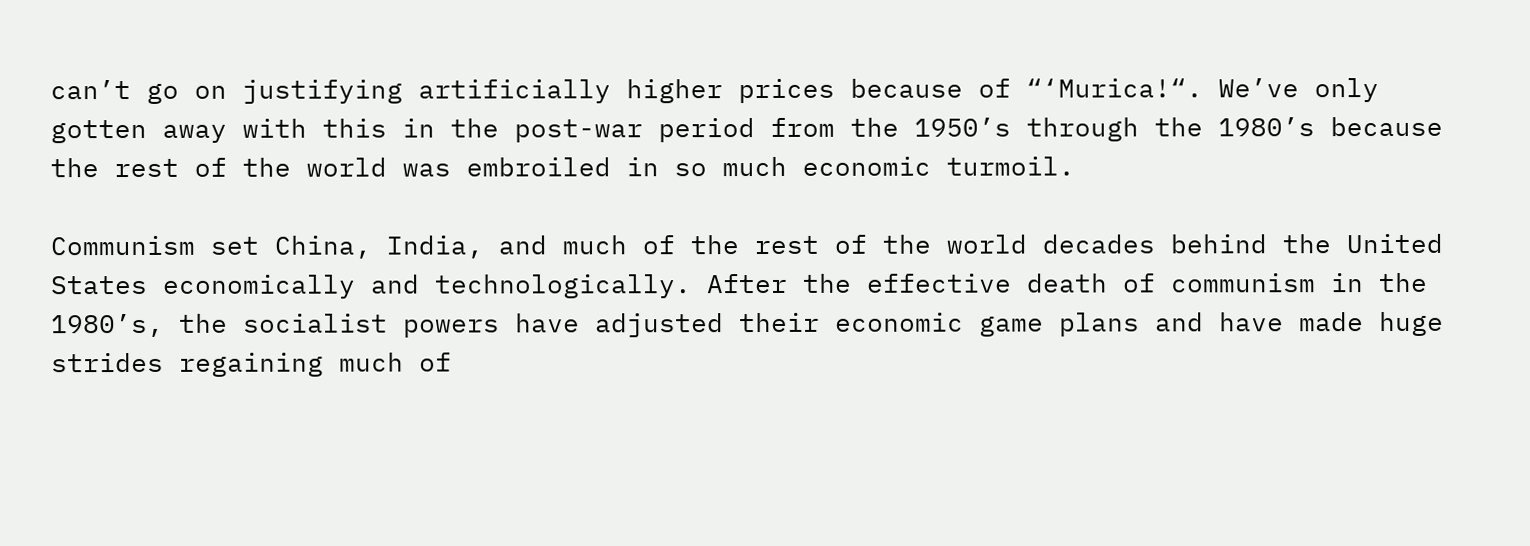can’t go on justifying artificially higher prices because of “‘Murica!“. We’ve only gotten away with this in the post-war period from the 1950’s through the 1980’s because the rest of the world was embroiled in so much economic turmoil.

Communism set China, India, and much of the rest of the world decades behind the United States economically and technologically. After the effective death of communism in the 1980’s, the socialist powers have adjusted their economic game plans and have made huge strides regaining much of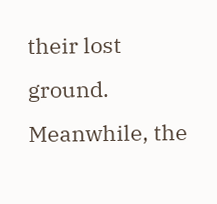their lost ground. Meanwhile, the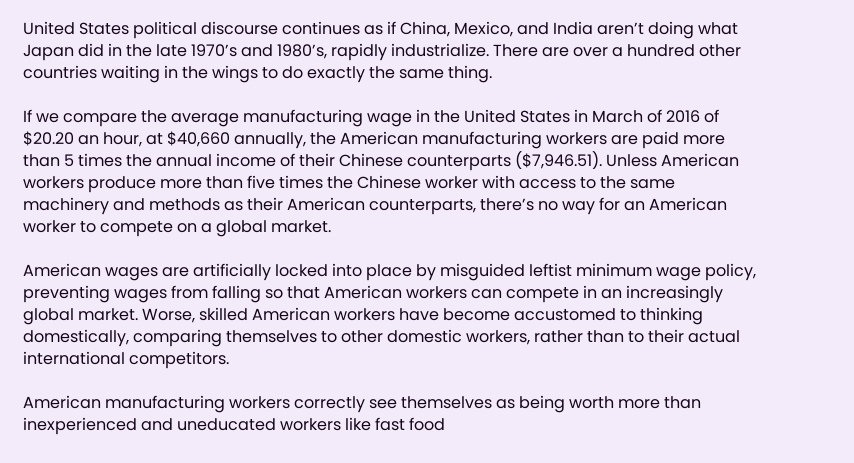United States political discourse continues as if China, Mexico, and India aren’t doing what Japan did in the late 1970’s and 1980’s, rapidly industrialize. There are over a hundred other countries waiting in the wings to do exactly the same thing.

If we compare the average manufacturing wage in the United States in March of 2016 of $20.20 an hour, at $40,660 annually, the American manufacturing workers are paid more than 5 times the annual income of their Chinese counterparts ($7,946.51). Unless American workers produce more than five times the Chinese worker with access to the same machinery and methods as their American counterparts, there’s no way for an American worker to compete on a global market.

American wages are artificially locked into place by misguided leftist minimum wage policy, preventing wages from falling so that American workers can compete in an increasingly global market. Worse, skilled American workers have become accustomed to thinking domestically, comparing themselves to other domestic workers, rather than to their actual international competitors.

American manufacturing workers correctly see themselves as being worth more than inexperienced and uneducated workers like fast food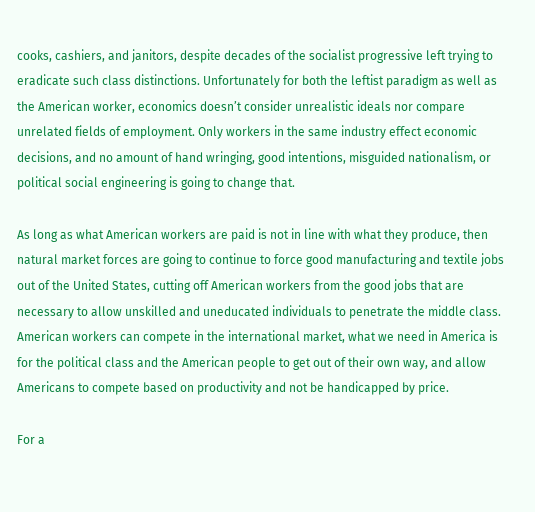cooks, cashiers, and janitors, despite decades of the socialist progressive left trying to eradicate such class distinctions. Unfortunately for both the leftist paradigm as well as the American worker, economics doesn’t consider unrealistic ideals nor compare unrelated fields of employment. Only workers in the same industry effect economic decisions, and no amount of hand wringing, good intentions, misguided nationalism, or political social engineering is going to change that.

As long as what American workers are paid is not in line with what they produce, then natural market forces are going to continue to force good manufacturing and textile jobs out of the United States, cutting off American workers from the good jobs that are necessary to allow unskilled and uneducated individuals to penetrate the middle class. American workers can compete in the international market, what we need in America is for the political class and the American people to get out of their own way, and allow Americans to compete based on productivity and not be handicapped by price.

For a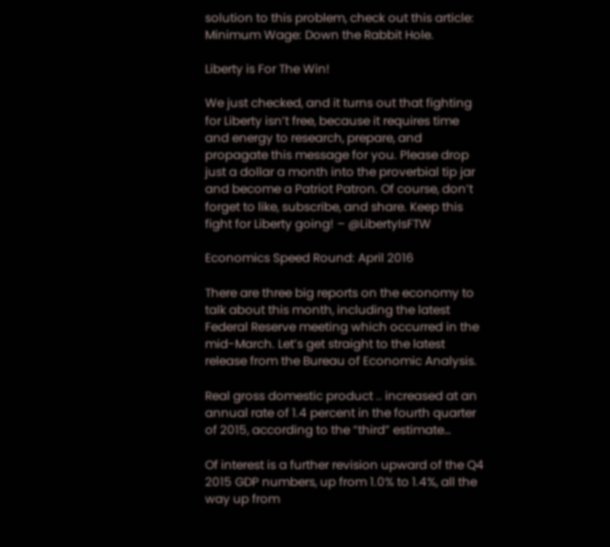solution to this problem, check out this article: Minimum Wage: Down the Rabbit Hole.

Liberty is For The Win!

We just checked, and it turns out that fighting for Liberty isn’t free, because it requires time and energy to research, prepare, and propagate this message for you. Please drop just a dollar a month into the proverbial tip jar and become a Patriot Patron. Of course, don’t forget to like, subscribe, and share. Keep this fight for Liberty going! – @LibertyIsFTW

Economics Speed Round: April 2016

There are three big reports on the economy to talk about this month, including the latest Federal Reserve meeting which occurred in the mid-March. Let’s get straight to the latest release from the Bureau of Economic Analysis.

Real gross domestic product .. increased at an annual rate of 1.4 percent in the fourth quarter of 2015, according to the “third” estimate…

Of interest is a further revision upward of the Q4 2015 GDP numbers, up from 1.0% to 1.4%, all the way up from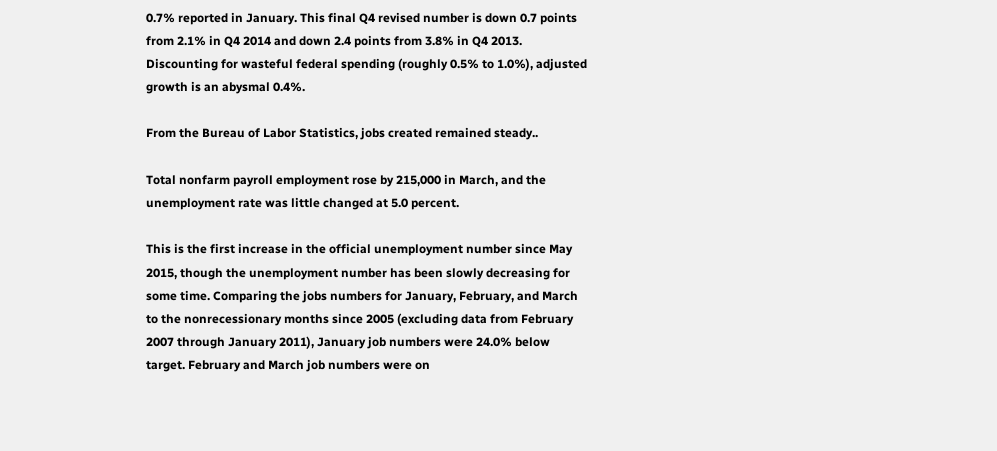0.7% reported in January. This final Q4 revised number is down 0.7 points from 2.1% in Q4 2014 and down 2.4 points from 3.8% in Q4 2013. Discounting for wasteful federal spending (roughly 0.5% to 1.0%), adjusted growth is an abysmal 0.4%.

From the Bureau of Labor Statistics, jobs created remained steady..

Total nonfarm payroll employment rose by 215,000 in March, and the unemployment rate was little changed at 5.0 percent.

This is the first increase in the official unemployment number since May 2015, though the unemployment number has been slowly decreasing for some time. Comparing the jobs numbers for January, February, and March to the nonrecessionary months since 2005 (excluding data from February 2007 through January 2011), January job numbers were 24.0% below target. February and March job numbers were on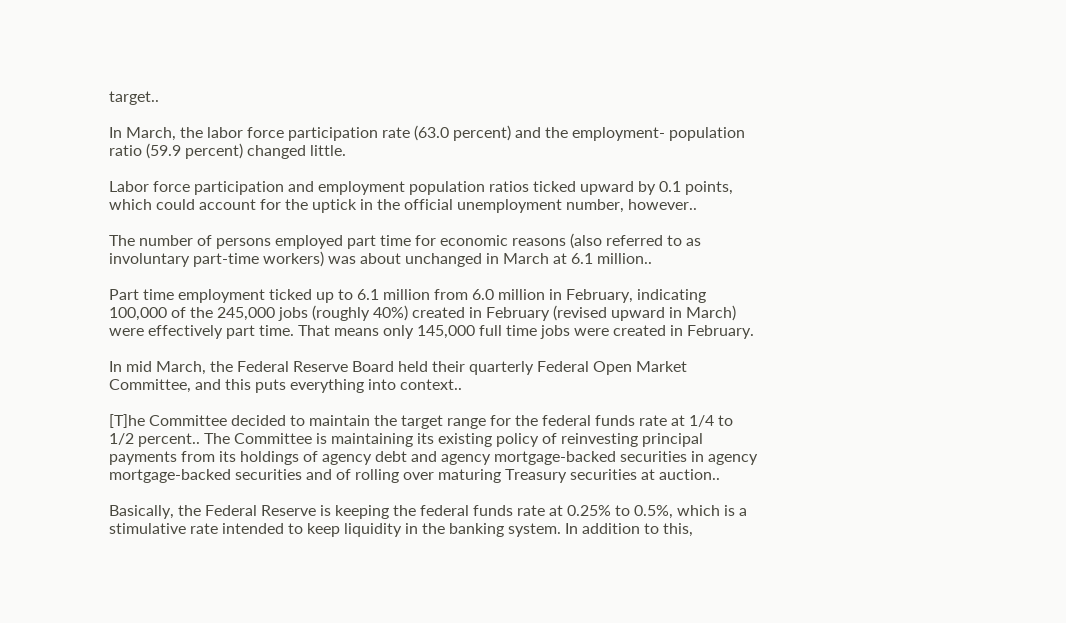target..

In March, the labor force participation rate (63.0 percent) and the employment- population ratio (59.9 percent) changed little.

Labor force participation and employment population ratios ticked upward by 0.1 points, which could account for the uptick in the official unemployment number, however..

The number of persons employed part time for economic reasons (also referred to as involuntary part-time workers) was about unchanged in March at 6.1 million..

Part time employment ticked up to 6.1 million from 6.0 million in February, indicating 100,000 of the 245,000 jobs (roughly 40%) created in February (revised upward in March) were effectively part time. That means only 145,000 full time jobs were created in February.

In mid March, the Federal Reserve Board held their quarterly Federal Open Market Committee, and this puts everything into context..

[T]he Committee decided to maintain the target range for the federal funds rate at 1/4 to 1/2 percent.. The Committee is maintaining its existing policy of reinvesting principal payments from its holdings of agency debt and agency mortgage-backed securities in agency mortgage-backed securities and of rolling over maturing Treasury securities at auction..

Basically, the Federal Reserve is keeping the federal funds rate at 0.25% to 0.5%, which is a stimulative rate intended to keep liquidity in the banking system. In addition to this,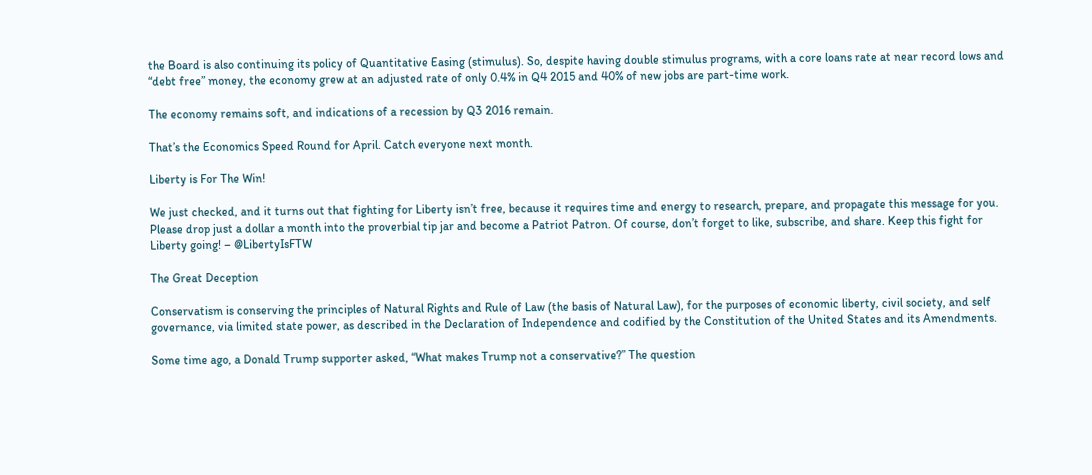the Board is also continuing its policy of Quantitative Easing (stimulus). So, despite having double stimulus programs, with a core loans rate at near record lows and “debt free” money, the economy grew at an adjusted rate of only 0.4% in Q4 2015 and 40% of new jobs are part-time work.

The economy remains soft, and indications of a recession by Q3 2016 remain.

That’s the Economics Speed Round for April. Catch everyone next month.

Liberty is For The Win!

We just checked, and it turns out that fighting for Liberty isn’t free, because it requires time and energy to research, prepare, and propagate this message for you. Please drop just a dollar a month into the proverbial tip jar and become a Patriot Patron. Of course, don’t forget to like, subscribe, and share. Keep this fight for Liberty going! – @LibertyIsFTW

The Great Deception

Conservatism is conserving the principles of Natural Rights and Rule of Law (the basis of Natural Law), for the purposes of economic liberty, civil society, and self governance, via limited state power, as described in the Declaration of Independence and codified by the Constitution of the United States and its Amendments.

Some time ago, a Donald Trump supporter asked, “What makes Trump not a conservative?” The question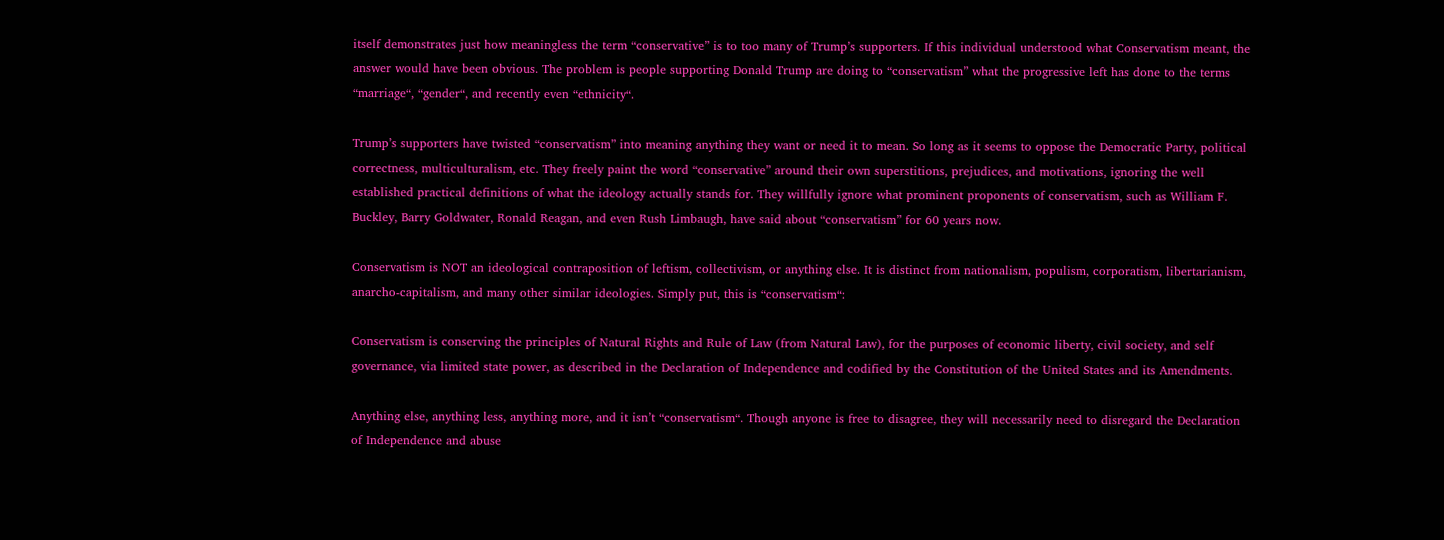itself demonstrates just how meaningless the term “conservative” is to too many of Trump’s supporters. If this individual understood what Conservatism meant, the answer would have been obvious. The problem is people supporting Donald Trump are doing to “conservatism” what the progressive left has done to the terms “marriage“, “gender“, and recently even “ethnicity“.

Trump’s supporters have twisted “conservatism” into meaning anything they want or need it to mean. So long as it seems to oppose the Democratic Party, political correctness, multiculturalism, etc. They freely paint the word “conservative” around their own superstitions, prejudices, and motivations, ignoring the well established practical definitions of what the ideology actually stands for. They willfully ignore what prominent proponents of conservatism, such as William F. Buckley, Barry Goldwater, Ronald Reagan, and even Rush Limbaugh, have said about “conservatism” for 60 years now.

Conservatism is NOT an ideological contraposition of leftism, collectivism, or anything else. It is distinct from nationalism, populism, corporatism, libertarianism, anarcho-capitalism, and many other similar ideologies. Simply put, this is “conservatism“:

Conservatism is conserving the principles of Natural Rights and Rule of Law (from Natural Law), for the purposes of economic liberty, civil society, and self governance, via limited state power, as described in the Declaration of Independence and codified by the Constitution of the United States and its Amendments.

Anything else, anything less, anything more, and it isn’t “conservatism“. Though anyone is free to disagree, they will necessarily need to disregard the Declaration of Independence and abuse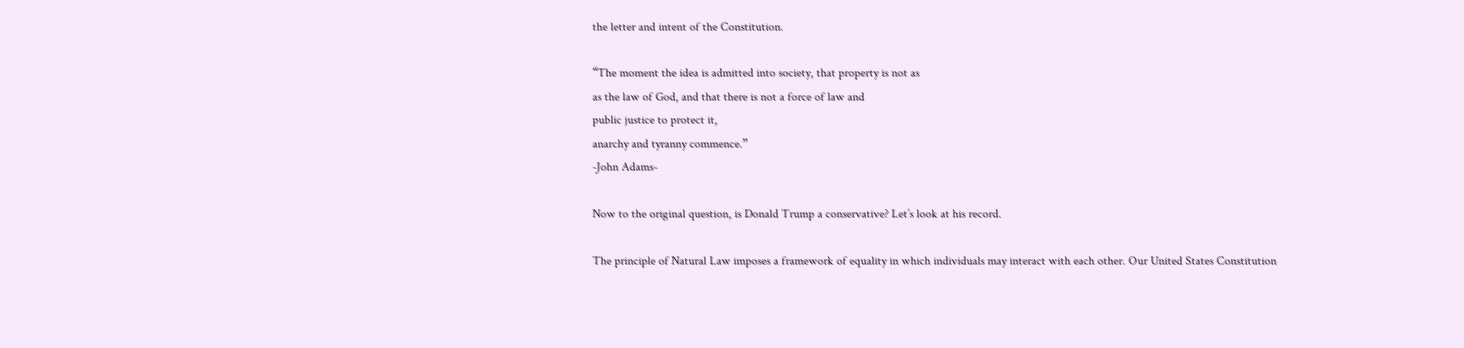the letter and intent of the Constitution.

“The moment the idea is admitted into society, that property is not as
as the law of God, and that there is not a force of law and
public justice to protect it,
anarchy and tyranny commence.”
-John Adams-

Now to the original question, is Donald Trump a conservative? Let’s look at his record.

The principle of Natural Law imposes a framework of equality in which individuals may interact with each other. Our United States Constitution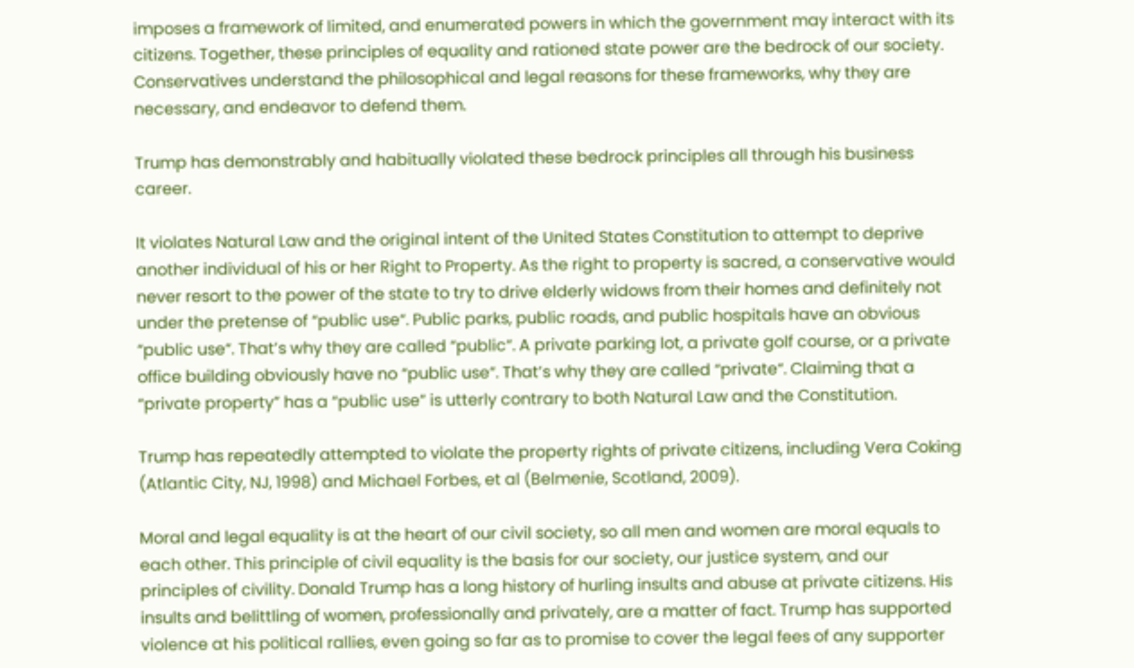imposes a framework of limited, and enumerated powers in which the government may interact with its citizens. Together, these principles of equality and rationed state power are the bedrock of our society. Conservatives understand the philosophical and legal reasons for these frameworks, why they are necessary, and endeavor to defend them.

Trump has demonstrably and habitually violated these bedrock principles all through his business career.

It violates Natural Law and the original intent of the United States Constitution to attempt to deprive another individual of his or her Right to Property. As the right to property is sacred, a conservative would never resort to the power of the state to try to drive elderly widows from their homes and definitely not under the pretense of “public use“. Public parks, public roads, and public hospitals have an obvious “public use“. That’s why they are called “public“. A private parking lot, a private golf course, or a private office building obviously have no “public use“. That’s why they are called “private“. Claiming that a “private property” has a “public use” is utterly contrary to both Natural Law and the Constitution.

Trump has repeatedly attempted to violate the property rights of private citizens, including Vera Coking (Atlantic City, NJ, 1998) and Michael Forbes, et al (Belmenie, Scotland, 2009).

Moral and legal equality is at the heart of our civil society, so all men and women are moral equals to each other. This principle of civil equality is the basis for our society, our justice system, and our principles of civility. Donald Trump has a long history of hurling insults and abuse at private citizens. His insults and belittling of women, professionally and privately, are a matter of fact. Trump has supported violence at his political rallies, even going so far as to promise to cover the legal fees of any supporter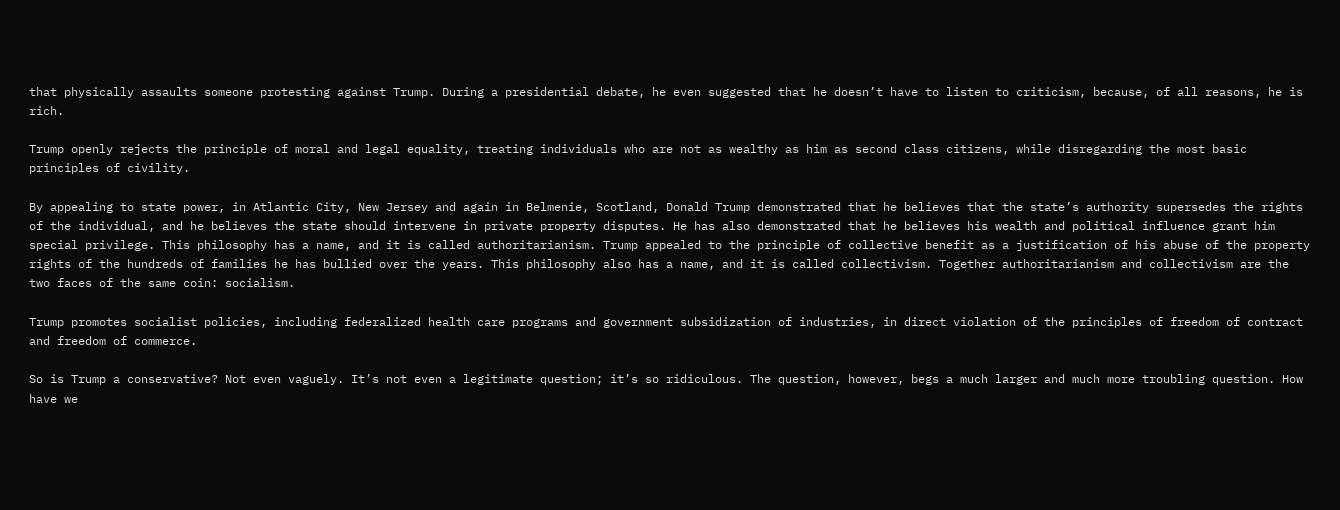that physically assaults someone protesting against Trump. During a presidential debate, he even suggested that he doesn’t have to listen to criticism, because, of all reasons, he is rich.

Trump openly rejects the principle of moral and legal equality, treating individuals who are not as wealthy as him as second class citizens, while disregarding the most basic principles of civility.

By appealing to state power, in Atlantic City, New Jersey and again in Belmenie, Scotland, Donald Trump demonstrated that he believes that the state’s authority supersedes the rights of the individual, and he believes the state should intervene in private property disputes. He has also demonstrated that he believes his wealth and political influence grant him special privilege. This philosophy has a name, and it is called authoritarianism. Trump appealed to the principle of collective benefit as a justification of his abuse of the property rights of the hundreds of families he has bullied over the years. This philosophy also has a name, and it is called collectivism. Together authoritarianism and collectivism are the two faces of the same coin: socialism.

Trump promotes socialist policies, including federalized health care programs and government subsidization of industries, in direct violation of the principles of freedom of contract and freedom of commerce.

So is Trump a conservative? Not even vaguely. It’s not even a legitimate question; it’s so ridiculous. The question, however, begs a much larger and much more troubling question. How have we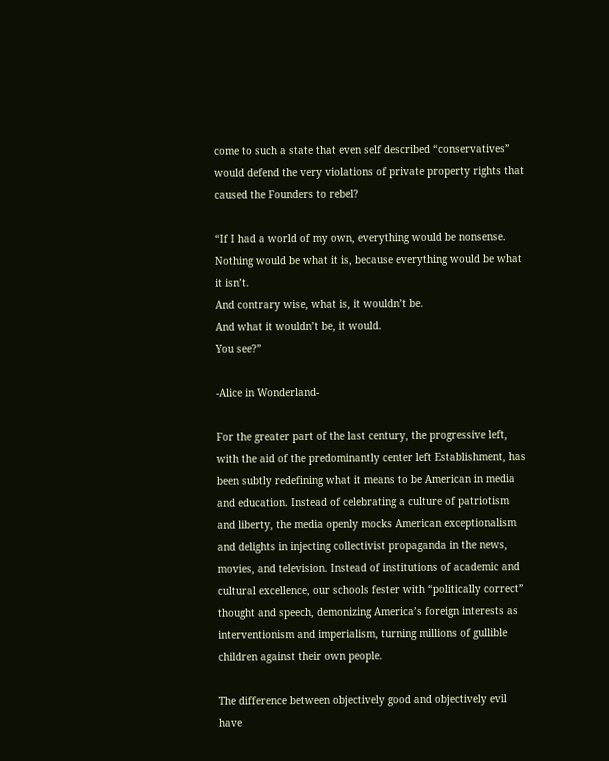come to such a state that even self described “conservatives” would defend the very violations of private property rights that caused the Founders to rebel?

“If I had a world of my own, everything would be nonsense.
Nothing would be what it is, because everything would be what it isn’t.
And contrary wise, what is, it wouldn’t be.
And what it wouldn’t be, it would.
You see?”

-Alice in Wonderland-

For the greater part of the last century, the progressive left, with the aid of the predominantly center left Establishment, has been subtly redefining what it means to be American in media and education. Instead of celebrating a culture of patriotism and liberty, the media openly mocks American exceptionalism and delights in injecting collectivist propaganda in the news, movies, and television. Instead of institutions of academic and cultural excellence, our schools fester with “politically correct” thought and speech, demonizing America’s foreign interests as interventionism and imperialism, turning millions of gullible children against their own people.

The difference between objectively good and objectively evil have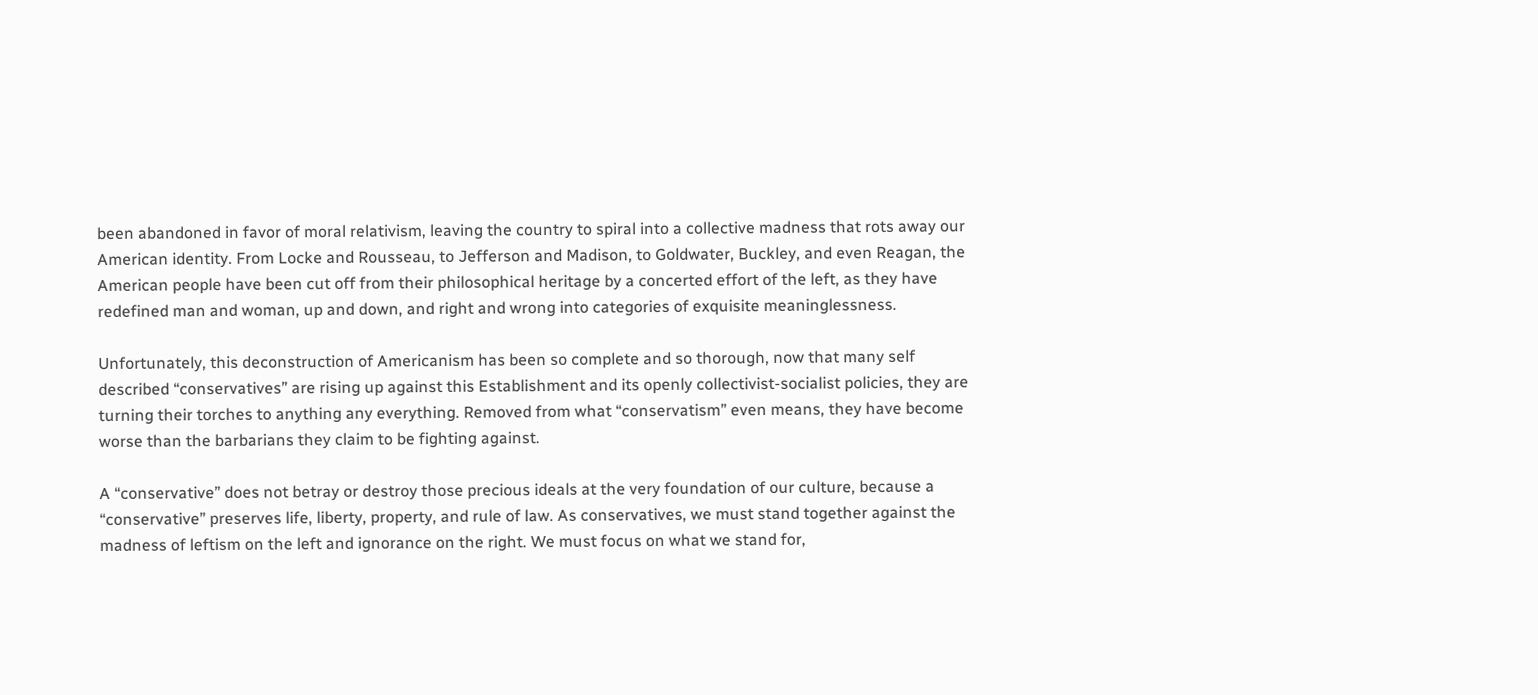been abandoned in favor of moral relativism, leaving the country to spiral into a collective madness that rots away our American identity. From Locke and Rousseau, to Jefferson and Madison, to Goldwater, Buckley, and even Reagan, the American people have been cut off from their philosophical heritage by a concerted effort of the left, as they have redefined man and woman, up and down, and right and wrong into categories of exquisite meaninglessness.

Unfortunately, this deconstruction of Americanism has been so complete and so thorough, now that many self described “conservatives” are rising up against this Establishment and its openly collectivist-socialist policies, they are turning their torches to anything any everything. Removed from what “conservatism” even means, they have become worse than the barbarians they claim to be fighting against.

A “conservative” does not betray or destroy those precious ideals at the very foundation of our culture, because a “conservative” preserves life, liberty, property, and rule of law. As conservatives, we must stand together against the madness of leftism on the left and ignorance on the right. We must focus on what we stand for,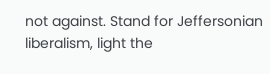not against. Stand for Jeffersonian liberalism, light the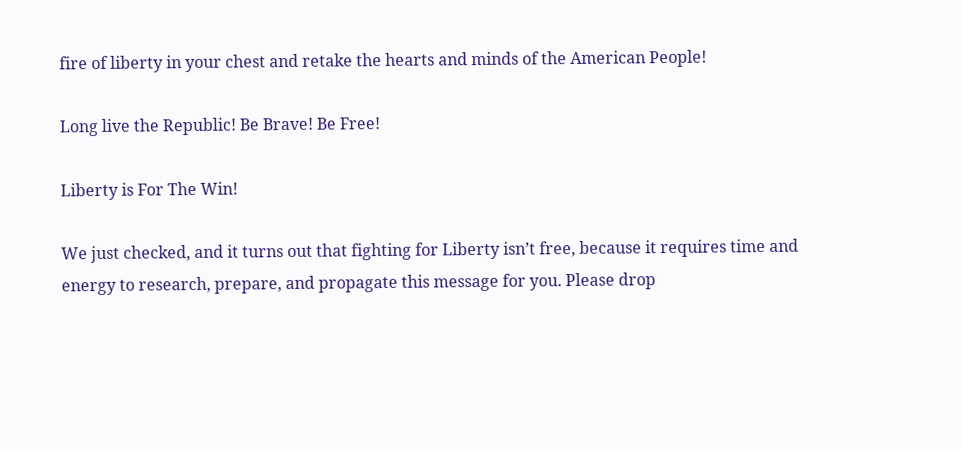fire of liberty in your chest and retake the hearts and minds of the American People!

Long live the Republic! Be Brave! Be Free!

Liberty is For The Win!

We just checked, and it turns out that fighting for Liberty isn’t free, because it requires time and energy to research, prepare, and propagate this message for you. Please drop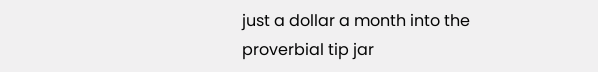just a dollar a month into the proverbial tip jar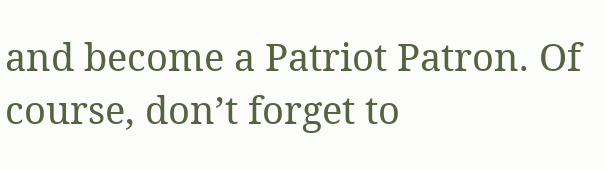and become a Patriot Patron. Of course, don’t forget to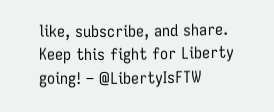like, subscribe, and share. Keep this fight for Liberty going! – @LibertyIsFTW